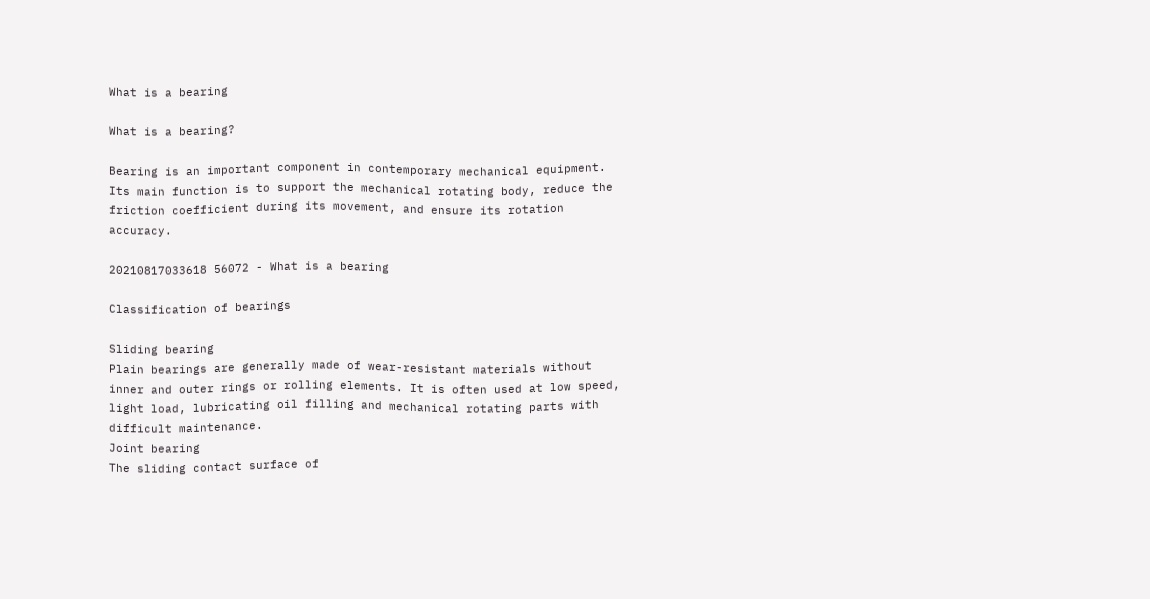What is a bearing

What is a bearing?

Bearing is an important component in contemporary mechanical equipment. Its main function is to support the mechanical rotating body, reduce the friction coefficient during its movement, and ensure its rotation accuracy.

20210817033618 56072 - What is a bearing

Classification of bearings

Sliding bearing
Plain bearings are generally made of wear-resistant materials without inner and outer rings or rolling elements. It is often used at low speed, light load, lubricating oil filling and mechanical rotating parts with difficult maintenance.
Joint bearing
The sliding contact surface of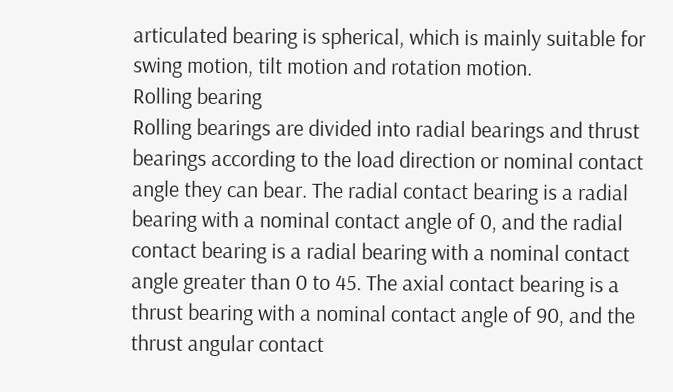articulated bearing is spherical, which is mainly suitable for swing motion, tilt motion and rotation motion.
Rolling bearing
Rolling bearings are divided into radial bearings and thrust bearings according to the load direction or nominal contact angle they can bear. The radial contact bearing is a radial bearing with a nominal contact angle of 0, and the radial contact bearing is a radial bearing with a nominal contact angle greater than 0 to 45. The axial contact bearing is a thrust bearing with a nominal contact angle of 90, and the thrust angular contact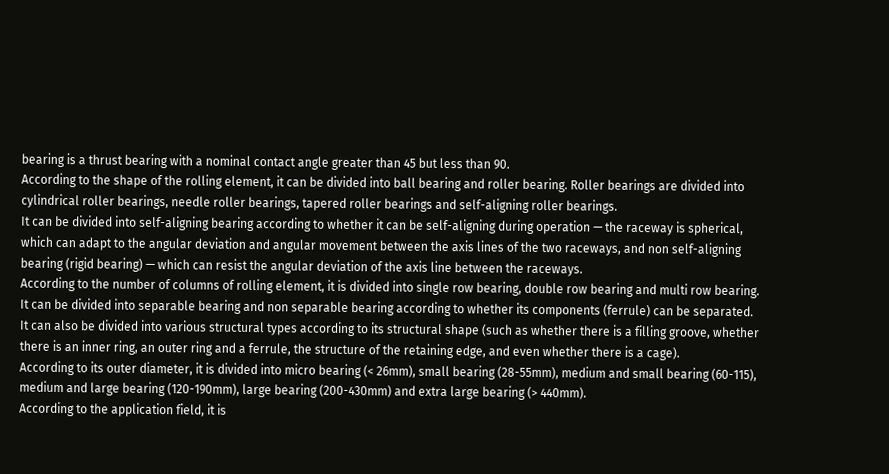bearing is a thrust bearing with a nominal contact angle greater than 45 but less than 90.
According to the shape of the rolling element, it can be divided into ball bearing and roller bearing. Roller bearings are divided into cylindrical roller bearings, needle roller bearings, tapered roller bearings and self-aligning roller bearings.
It can be divided into self-aligning bearing according to whether it can be self-aligning during operation — the raceway is spherical, which can adapt to the angular deviation and angular movement between the axis lines of the two raceways, and non self-aligning bearing (rigid bearing) — which can resist the angular deviation of the axis line between the raceways.
According to the number of columns of rolling element, it is divided into single row bearing, double row bearing and multi row bearing.
It can be divided into separable bearing and non separable bearing according to whether its components (ferrule) can be separated.
It can also be divided into various structural types according to its structural shape (such as whether there is a filling groove, whether there is an inner ring, an outer ring and a ferrule, the structure of the retaining edge, and even whether there is a cage).
According to its outer diameter, it is divided into micro bearing (< 26mm), small bearing (28-55mm), medium and small bearing (60-115), medium and large bearing (120-190mm), large bearing (200-430mm) and extra large bearing (> 440mm).
According to the application field, it is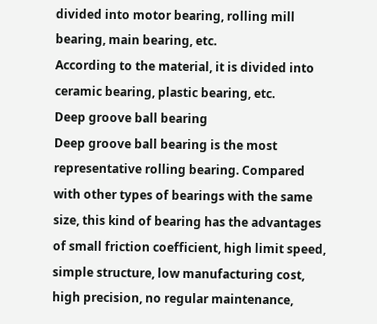divided into motor bearing, rolling mill bearing, main bearing, etc.
According to the material, it is divided into ceramic bearing, plastic bearing, etc.
Deep groove ball bearing
Deep groove ball bearing is the most representative rolling bearing. Compared with other types of bearings with the same size, this kind of bearing has the advantages of small friction coefficient, high limit speed, simple structure, low manufacturing cost, high precision, no regular maintenance,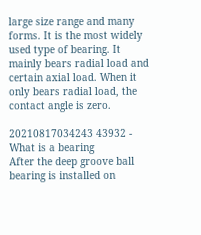large size range and many forms. It is the most widely used type of bearing. It mainly bears radial load and certain axial load. When it only bears radial load, the contact angle is zero.

20210817034243 43932 - What is a bearing
After the deep groove ball bearing is installed on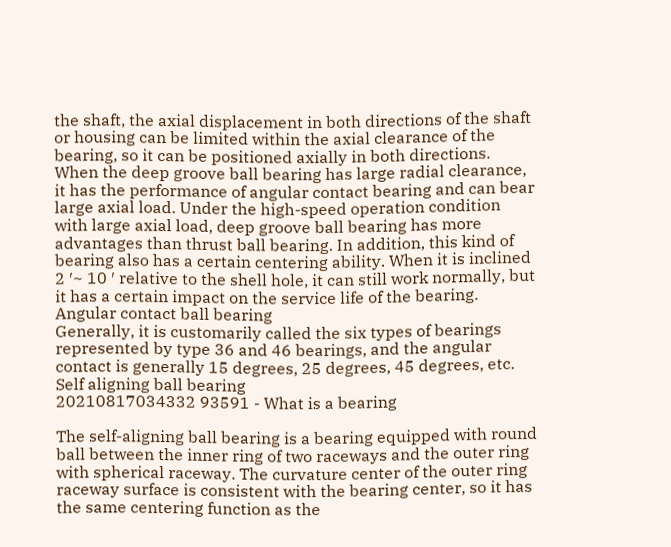the shaft, the axial displacement in both directions of the shaft or housing can be limited within the axial clearance of the bearing, so it can be positioned axially in both directions. When the deep groove ball bearing has large radial clearance, it has the performance of angular contact bearing and can bear large axial load. Under the high-speed operation condition with large axial load, deep groove ball bearing has more advantages than thrust ball bearing. In addition, this kind of bearing also has a certain centering ability. When it is inclined 2 ′~ 10 ′ relative to the shell hole, it can still work normally, but it has a certain impact on the service life of the bearing.
Angular contact ball bearing
Generally, it is customarily called the six types of bearings represented by type 36 and 46 bearings, and the angular contact is generally 15 degrees, 25 degrees, 45 degrees, etc.
Self aligning ball bearing
20210817034332 93591 - What is a bearing

The self-aligning ball bearing is a bearing equipped with round ball between the inner ring of two raceways and the outer ring with spherical raceway. The curvature center of the outer ring raceway surface is consistent with the bearing center, so it has the same centering function as the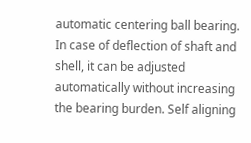automatic centering ball bearing. In case of deflection of shaft and shell, it can be adjusted automatically without increasing the bearing burden. Self aligning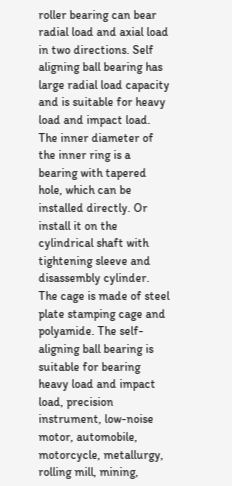roller bearing can bear radial load and axial load in two directions. Self aligning ball bearing has large radial load capacity and is suitable for heavy load and impact load. The inner diameter of the inner ring is a bearing with tapered hole, which can be installed directly. Or install it on the cylindrical shaft with tightening sleeve and disassembly cylinder. The cage is made of steel plate stamping cage and polyamide. The self-aligning ball bearing is suitable for bearing heavy load and impact load, precision instrument, low-noise motor, automobile, motorcycle, metallurgy, rolling mill, mining,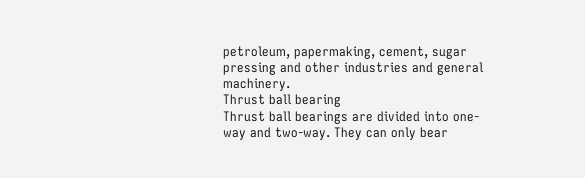petroleum, papermaking, cement, sugar pressing and other industries and general machinery.
Thrust ball bearing
Thrust ball bearings are divided into one-way and two-way. They can only bear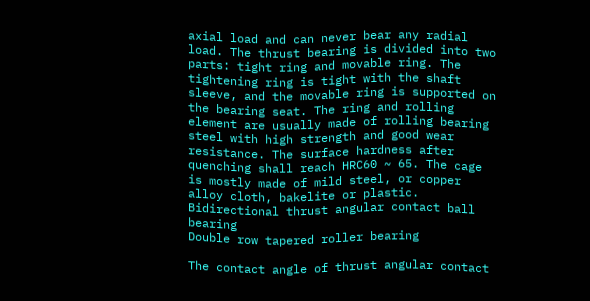axial load and can never bear any radial load. The thrust bearing is divided into two parts: tight ring and movable ring. The tightening ring is tight with the shaft sleeve, and the movable ring is supported on the bearing seat. The ring and rolling element are usually made of rolling bearing steel with high strength and good wear resistance. The surface hardness after quenching shall reach HRC60 ~ 65. The cage is mostly made of mild steel, or copper alloy cloth, bakelite or plastic.
Bidirectional thrust angular contact ball bearing
Double row tapered roller bearing

The contact angle of thrust angular contact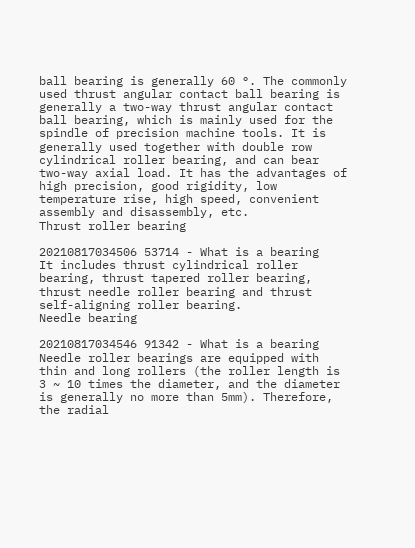ball bearing is generally 60 °. The commonly used thrust angular contact ball bearing is generally a two-way thrust angular contact ball bearing, which is mainly used for the spindle of precision machine tools. It is generally used together with double row cylindrical roller bearing, and can bear two-way axial load. It has the advantages of high precision, good rigidity, low temperature rise, high speed, convenient assembly and disassembly, etc.
Thrust roller bearing

20210817034506 53714 - What is a bearing
It includes thrust cylindrical roller bearing, thrust tapered roller bearing, thrust needle roller bearing and thrust self-aligning roller bearing.
Needle bearing

20210817034546 91342 - What is a bearing
Needle roller bearings are equipped with thin and long rollers (the roller length is 3 ~ 10 times the diameter, and the diameter is generally no more than 5mm). Therefore, the radial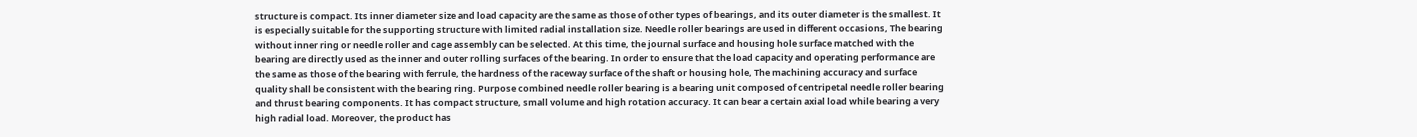structure is compact. Its inner diameter size and load capacity are the same as those of other types of bearings, and its outer diameter is the smallest. It is especially suitable for the supporting structure with limited radial installation size. Needle roller bearings are used in different occasions, The bearing without inner ring or needle roller and cage assembly can be selected. At this time, the journal surface and housing hole surface matched with the bearing are directly used as the inner and outer rolling surfaces of the bearing. In order to ensure that the load capacity and operating performance are the same as those of the bearing with ferrule, the hardness of the raceway surface of the shaft or housing hole, The machining accuracy and surface quality shall be consistent with the bearing ring. Purpose combined needle roller bearing is a bearing unit composed of centripetal needle roller bearing and thrust bearing components. It has compact structure, small volume and high rotation accuracy. It can bear a certain axial load while bearing a very high radial load. Moreover, the product has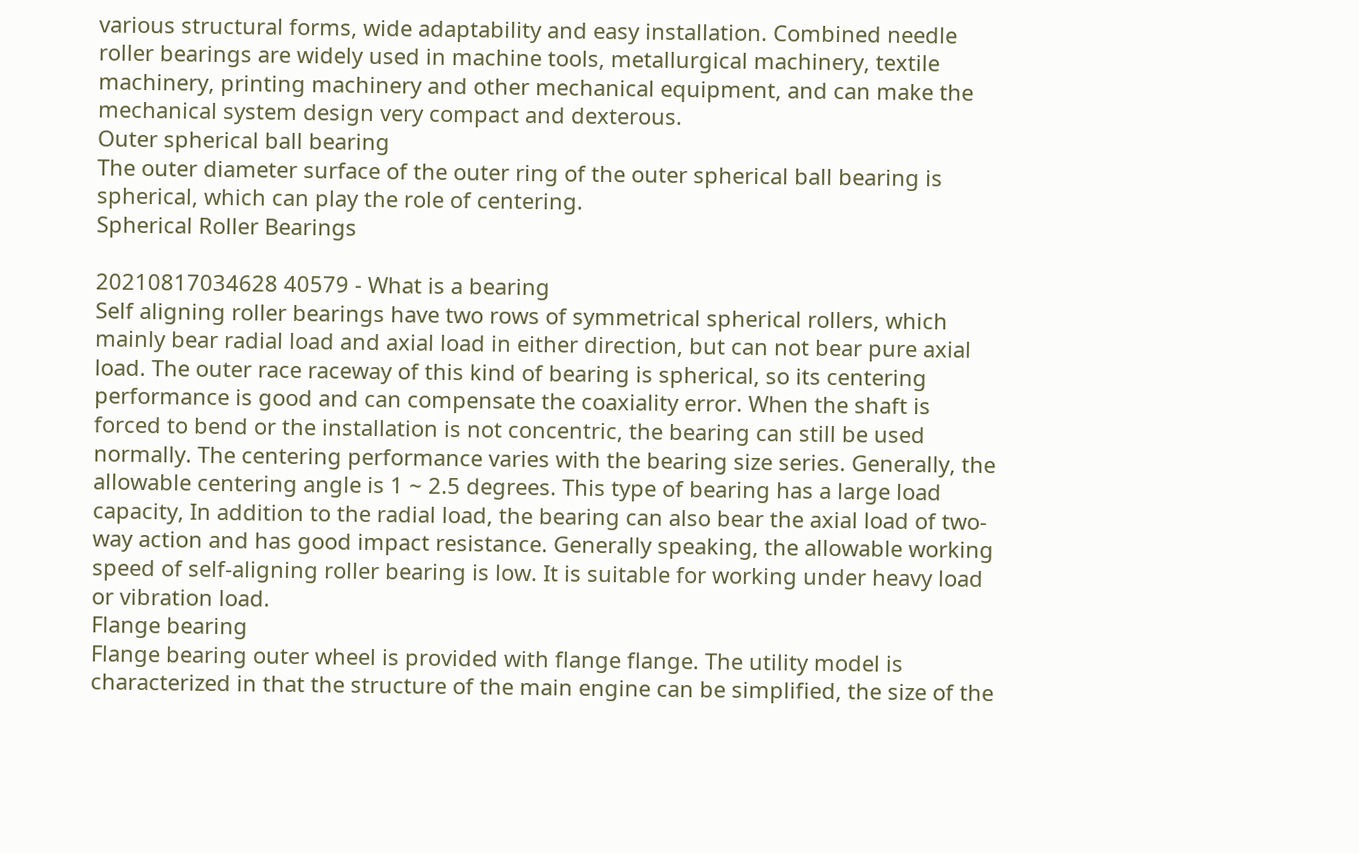various structural forms, wide adaptability and easy installation. Combined needle roller bearings are widely used in machine tools, metallurgical machinery, textile machinery, printing machinery and other mechanical equipment, and can make the mechanical system design very compact and dexterous.
Outer spherical ball bearing
The outer diameter surface of the outer ring of the outer spherical ball bearing is spherical, which can play the role of centering.
Spherical Roller Bearings

20210817034628 40579 - What is a bearing
Self aligning roller bearings have two rows of symmetrical spherical rollers, which mainly bear radial load and axial load in either direction, but can not bear pure axial load. The outer race raceway of this kind of bearing is spherical, so its centering performance is good and can compensate the coaxiality error. When the shaft is forced to bend or the installation is not concentric, the bearing can still be used normally. The centering performance varies with the bearing size series. Generally, the allowable centering angle is 1 ~ 2.5 degrees. This type of bearing has a large load capacity, In addition to the radial load, the bearing can also bear the axial load of two-way action and has good impact resistance. Generally speaking, the allowable working speed of self-aligning roller bearing is low. It is suitable for working under heavy load or vibration load.
Flange bearing
Flange bearing outer wheel is provided with flange flange. The utility model is characterized in that the structure of the main engine can be simplified, the size of the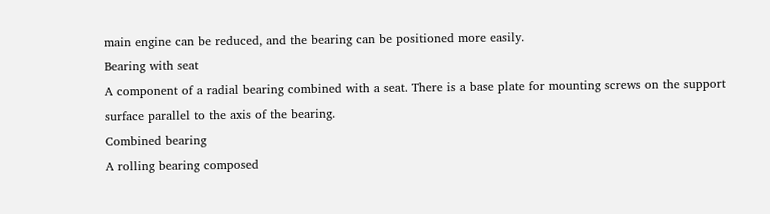main engine can be reduced, and the bearing can be positioned more easily.
Bearing with seat
A component of a radial bearing combined with a seat. There is a base plate for mounting screws on the support surface parallel to the axis of the bearing.
Combined bearing
A rolling bearing composed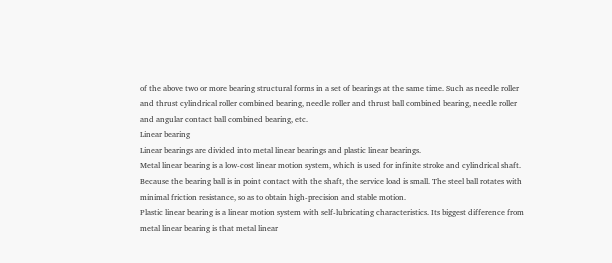of the above two or more bearing structural forms in a set of bearings at the same time. Such as needle roller and thrust cylindrical roller combined bearing, needle roller and thrust ball combined bearing, needle roller and angular contact ball combined bearing, etc.
Linear bearing
Linear bearings are divided into metal linear bearings and plastic linear bearings.
Metal linear bearing is a low-cost linear motion system, which is used for infinite stroke and cylindrical shaft. Because the bearing ball is in point contact with the shaft, the service load is small. The steel ball rotates with minimal friction resistance, so as to obtain high-precision and stable motion.
Plastic linear bearing is a linear motion system with self-lubricating characteristics. Its biggest difference from metal linear bearing is that metal linear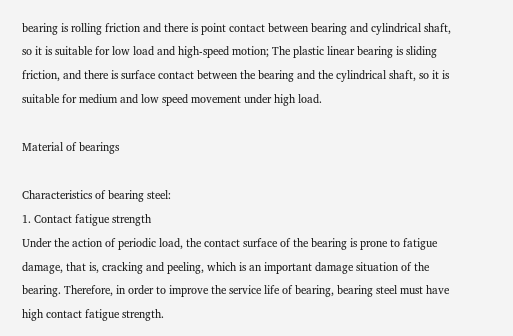bearing is rolling friction and there is point contact between bearing and cylindrical shaft, so it is suitable for low load and high-speed motion; The plastic linear bearing is sliding friction, and there is surface contact between the bearing and the cylindrical shaft, so it is suitable for medium and low speed movement under high load.

Material of bearings

Characteristics of bearing steel:
1. Contact fatigue strength
Under the action of periodic load, the contact surface of the bearing is prone to fatigue damage, that is, cracking and peeling, which is an important damage situation of the bearing. Therefore, in order to improve the service life of bearing, bearing steel must have high contact fatigue strength.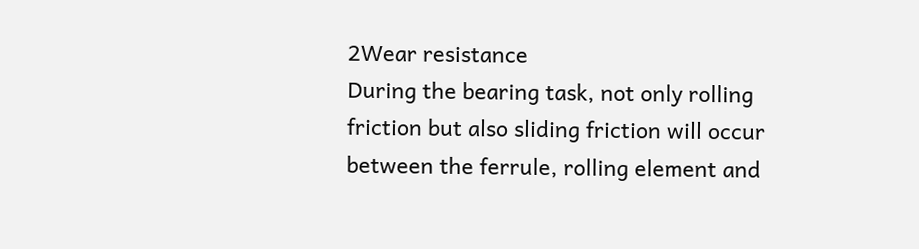2Wear resistance
During the bearing task, not only rolling friction but also sliding friction will occur between the ferrule, rolling element and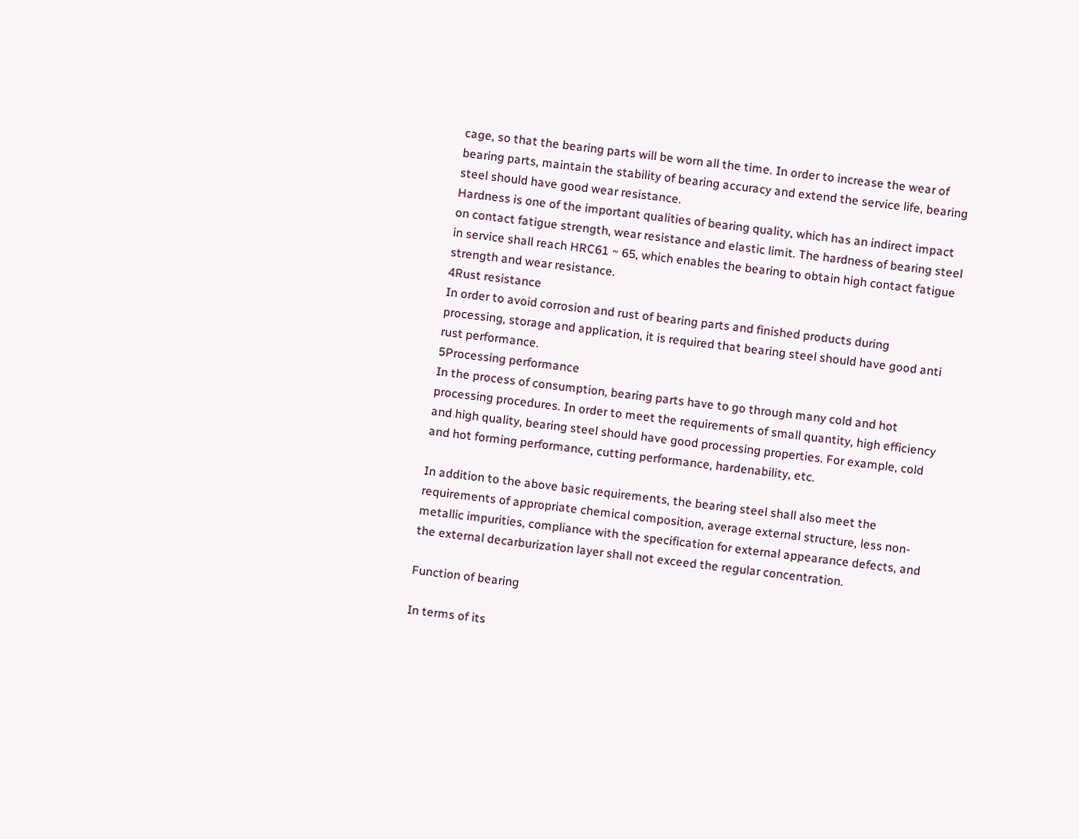cage, so that the bearing parts will be worn all the time. In order to increase the wear of bearing parts, maintain the stability of bearing accuracy and extend the service life, bearing steel should have good wear resistance.
Hardness is one of the important qualities of bearing quality, which has an indirect impact on contact fatigue strength, wear resistance and elastic limit. The hardness of bearing steel in service shall reach HRC61 ~ 65, which enables the bearing to obtain high contact fatigue strength and wear resistance.
4Rust resistance
In order to avoid corrosion and rust of bearing parts and finished products during processing, storage and application, it is required that bearing steel should have good anti rust performance.
5Processing performance
In the process of consumption, bearing parts have to go through many cold and hot processing procedures. In order to meet the requirements of small quantity, high efficiency and high quality, bearing steel should have good processing properties. For example, cold and hot forming performance, cutting performance, hardenability, etc.

In addition to the above basic requirements, the bearing steel shall also meet the requirements of appropriate chemical composition, average external structure, less non-metallic impurities, compliance with the specification for external appearance defects, and the external decarburization layer shall not exceed the regular concentration.

Function of bearing

In terms of its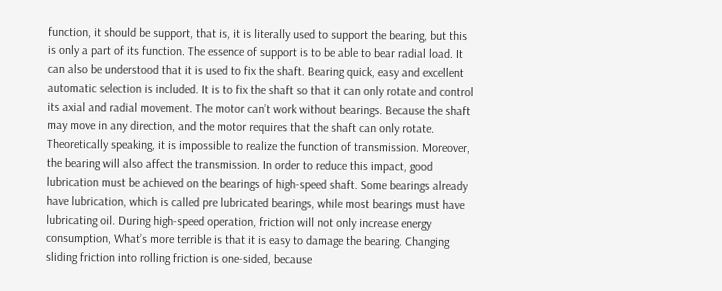function, it should be support, that is, it is literally used to support the bearing, but this is only a part of its function. The essence of support is to be able to bear radial load. It can also be understood that it is used to fix the shaft. Bearing quick, easy and excellent automatic selection is included. It is to fix the shaft so that it can only rotate and control its axial and radial movement. The motor can’t work without bearings. Because the shaft may move in any direction, and the motor requires that the shaft can only rotate. Theoretically speaking, it is impossible to realize the function of transmission. Moreover, the bearing will also affect the transmission. In order to reduce this impact, good lubrication must be achieved on the bearings of high-speed shaft. Some bearings already have lubrication, which is called pre lubricated bearings, while most bearings must have lubricating oil. During high-speed operation, friction will not only increase energy consumption, What’s more terrible is that it is easy to damage the bearing. Changing sliding friction into rolling friction is one-sided, because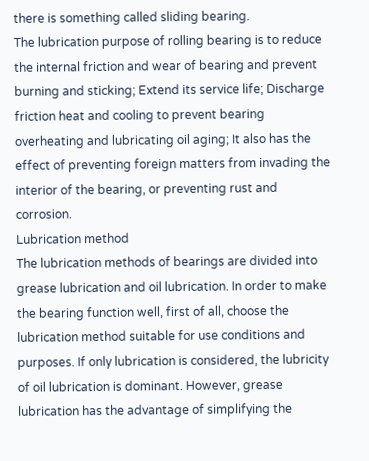there is something called sliding bearing.
The lubrication purpose of rolling bearing is to reduce the internal friction and wear of bearing and prevent burning and sticking; Extend its service life; Discharge friction heat and cooling to prevent bearing overheating and lubricating oil aging; It also has the effect of preventing foreign matters from invading the interior of the bearing, or preventing rust and corrosion.
Lubrication method
The lubrication methods of bearings are divided into grease lubrication and oil lubrication. In order to make the bearing function well, first of all, choose the lubrication method suitable for use conditions and purposes. If only lubrication is considered, the lubricity of oil lubrication is dominant. However, grease lubrication has the advantage of simplifying the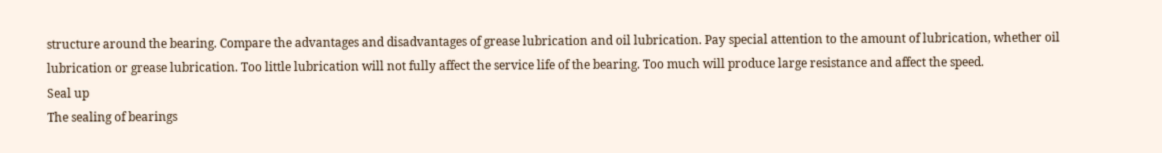structure around the bearing. Compare the advantages and disadvantages of grease lubrication and oil lubrication. Pay special attention to the amount of lubrication, whether oil lubrication or grease lubrication. Too little lubrication will not fully affect the service life of the bearing. Too much will produce large resistance and affect the speed.
Seal up
The sealing of bearings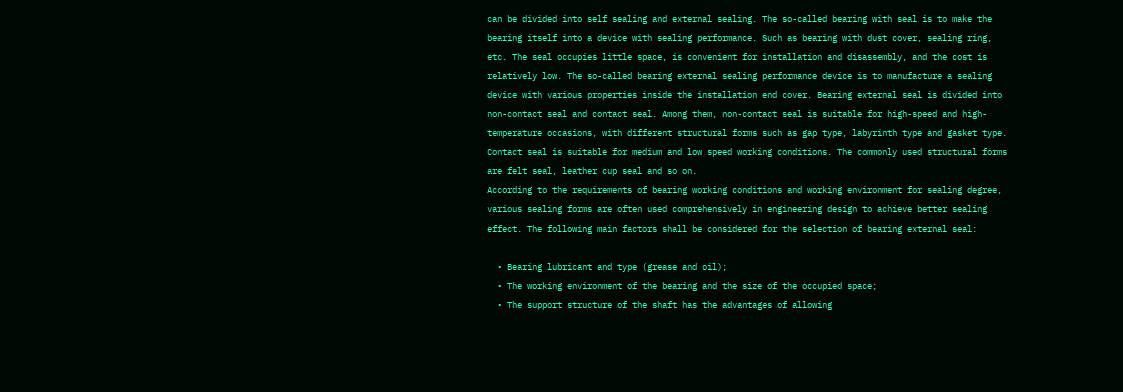can be divided into self sealing and external sealing. The so-called bearing with seal is to make the bearing itself into a device with sealing performance. Such as bearing with dust cover, sealing ring, etc. The seal occupies little space, is convenient for installation and disassembly, and the cost is relatively low. The so-called bearing external sealing performance device is to manufacture a sealing device with various properties inside the installation end cover. Bearing external seal is divided into non-contact seal and contact seal. Among them, non-contact seal is suitable for high-speed and high-temperature occasions, with different structural forms such as gap type, labyrinth type and gasket type. Contact seal is suitable for medium and low speed working conditions. The commonly used structural forms are felt seal, leather cup seal and so on.
According to the requirements of bearing working conditions and working environment for sealing degree, various sealing forms are often used comprehensively in engineering design to achieve better sealing effect. The following main factors shall be considered for the selection of bearing external seal:

  • Bearing lubricant and type (grease and oil);
  • The working environment of the bearing and the size of the occupied space;
  • The support structure of the shaft has the advantages of allowing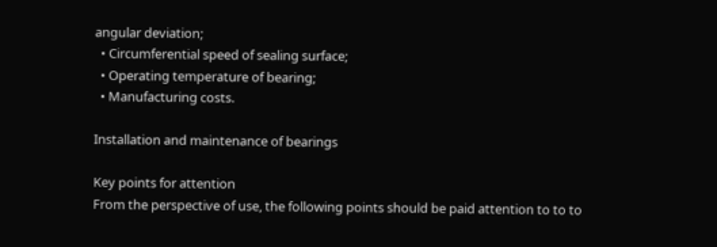angular deviation;
  • Circumferential speed of sealing surface;
  • Operating temperature of bearing;
  • Manufacturing costs.

Installation and maintenance of bearings

Key points for attention
From the perspective of use, the following points should be paid attention to to to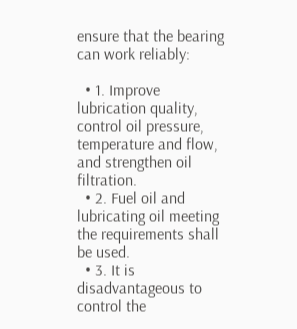ensure that the bearing can work reliably:

  • 1. Improve lubrication quality, control oil pressure, temperature and flow, and strengthen oil filtration.
  • 2. Fuel oil and lubricating oil meeting the requirements shall be used.
  • 3. It is disadvantageous to control the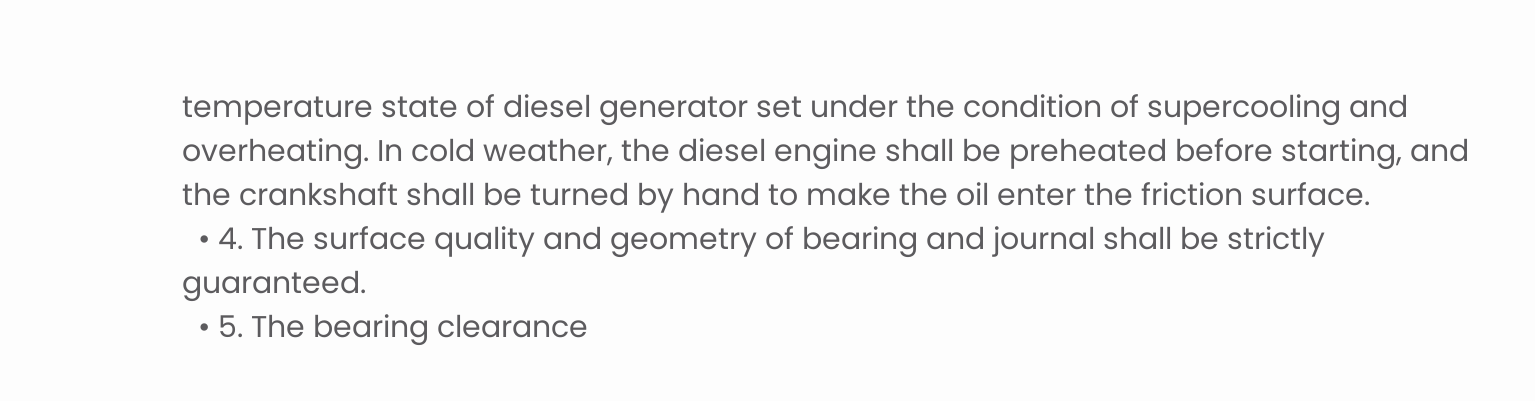temperature state of diesel generator set under the condition of supercooling and overheating. In cold weather, the diesel engine shall be preheated before starting, and the crankshaft shall be turned by hand to make the oil enter the friction surface.
  • 4. The surface quality and geometry of bearing and journal shall be strictly guaranteed.
  • 5. The bearing clearance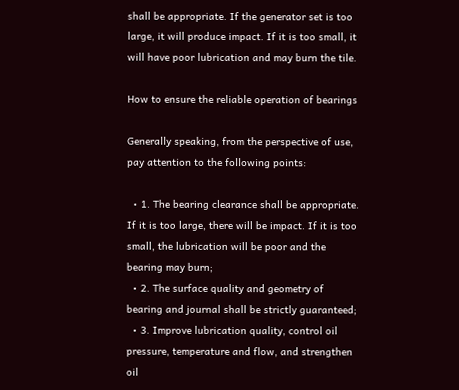shall be appropriate. If the generator set is too large, it will produce impact. If it is too small, it will have poor lubrication and may burn the tile.

How to ensure the reliable operation of bearings

Generally speaking, from the perspective of use, pay attention to the following points:

  • 1. The bearing clearance shall be appropriate. If it is too large, there will be impact. If it is too small, the lubrication will be poor and the bearing may burn;
  • 2. The surface quality and geometry of bearing and journal shall be strictly guaranteed;
  • 3. Improve lubrication quality, control oil pressure, temperature and flow, and strengthen oil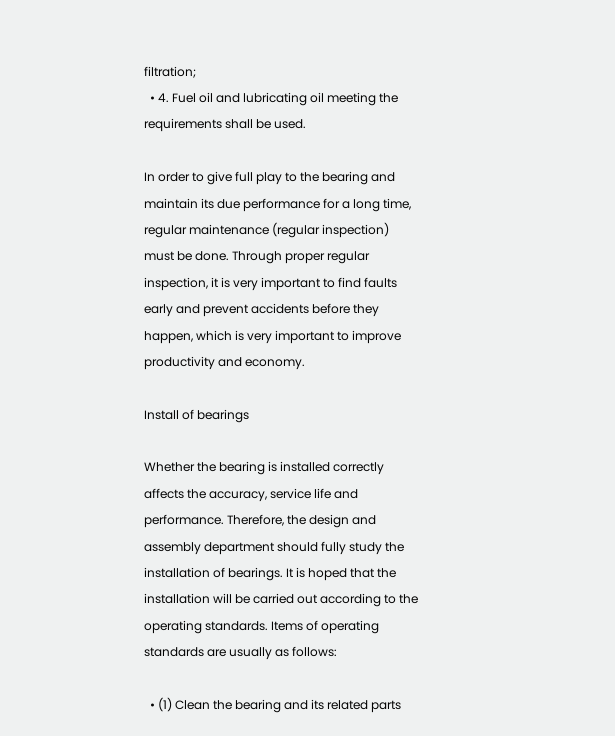filtration;
  • 4. Fuel oil and lubricating oil meeting the requirements shall be used.

In order to give full play to the bearing and maintain its due performance for a long time, regular maintenance (regular inspection) must be done. Through proper regular inspection, it is very important to find faults early and prevent accidents before they happen, which is very important to improve productivity and economy.

Install of bearings

Whether the bearing is installed correctly affects the accuracy, service life and performance. Therefore, the design and assembly department should fully study the installation of bearings. It is hoped that the installation will be carried out according to the operating standards. Items of operating standards are usually as follows:

  • (1) Clean the bearing and its related parts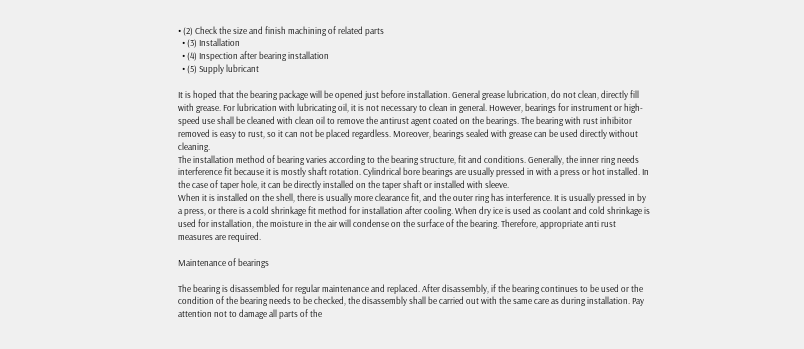• (2) Check the size and finish machining of related parts
  • (3) Installation
  • (4) Inspection after bearing installation
  • (5) Supply lubricant

It is hoped that the bearing package will be opened just before installation. General grease lubrication, do not clean, directly fill with grease. For lubrication with lubricating oil, it is not necessary to clean in general. However, bearings for instrument or high-speed use shall be cleaned with clean oil to remove the antirust agent coated on the bearings. The bearing with rust inhibitor removed is easy to rust, so it can not be placed regardless. Moreover, bearings sealed with grease can be used directly without cleaning.
The installation method of bearing varies according to the bearing structure, fit and conditions. Generally, the inner ring needs interference fit because it is mostly shaft rotation. Cylindrical bore bearings are usually pressed in with a press or hot installed. In the case of taper hole, it can be directly installed on the taper shaft or installed with sleeve.
When it is installed on the shell, there is usually more clearance fit, and the outer ring has interference. It is usually pressed in by a press, or there is a cold shrinkage fit method for installation after cooling. When dry ice is used as coolant and cold shrinkage is used for installation, the moisture in the air will condense on the surface of the bearing. Therefore, appropriate anti rust measures are required.

Maintenance of bearings

The bearing is disassembled for regular maintenance and replaced. After disassembly, if the bearing continues to be used or the condition of the bearing needs to be checked, the disassembly shall be carried out with the same care as during installation. Pay attention not to damage all parts of the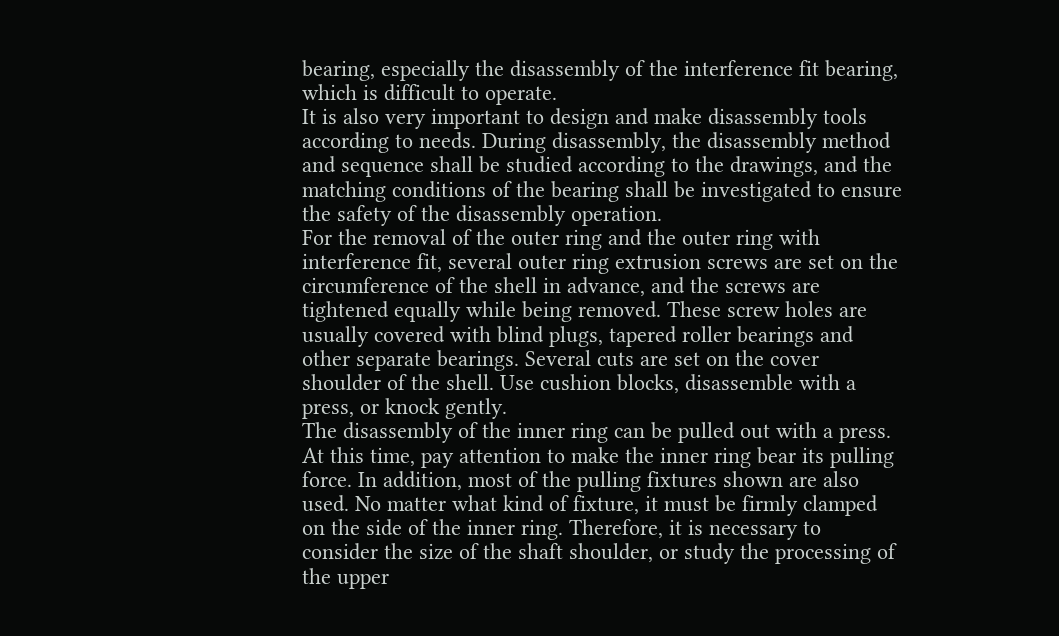bearing, especially the disassembly of the interference fit bearing, which is difficult to operate.
It is also very important to design and make disassembly tools according to needs. During disassembly, the disassembly method and sequence shall be studied according to the drawings, and the matching conditions of the bearing shall be investigated to ensure the safety of the disassembly operation.
For the removal of the outer ring and the outer ring with interference fit, several outer ring extrusion screws are set on the circumference of the shell in advance, and the screws are tightened equally while being removed. These screw holes are usually covered with blind plugs, tapered roller bearings and other separate bearings. Several cuts are set on the cover shoulder of the shell. Use cushion blocks, disassemble with a press, or knock gently.
The disassembly of the inner ring can be pulled out with a press. At this time, pay attention to make the inner ring bear its pulling force. In addition, most of the pulling fixtures shown are also used. No matter what kind of fixture, it must be firmly clamped on the side of the inner ring. Therefore, it is necessary to consider the size of the shaft shoulder, or study the processing of the upper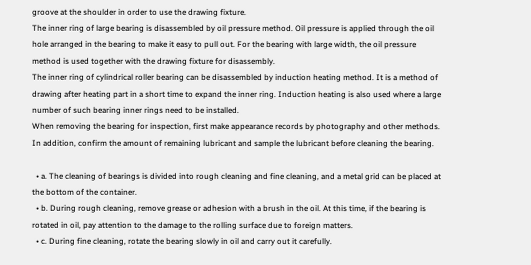groove at the shoulder in order to use the drawing fixture.
The inner ring of large bearing is disassembled by oil pressure method. Oil pressure is applied through the oil hole arranged in the bearing to make it easy to pull out. For the bearing with large width, the oil pressure method is used together with the drawing fixture for disassembly.
The inner ring of cylindrical roller bearing can be disassembled by induction heating method. It is a method of drawing after heating part in a short time to expand the inner ring. Induction heating is also used where a large number of such bearing inner rings need to be installed.
When removing the bearing for inspection, first make appearance records by photography and other methods. In addition, confirm the amount of remaining lubricant and sample the lubricant before cleaning the bearing.

  • a. The cleaning of bearings is divided into rough cleaning and fine cleaning, and a metal grid can be placed at the bottom of the container.
  • b. During rough cleaning, remove grease or adhesion with a brush in the oil. At this time, if the bearing is rotated in oil, pay attention to the damage to the rolling surface due to foreign matters.
  • c. During fine cleaning, rotate the bearing slowly in oil and carry out it carefully.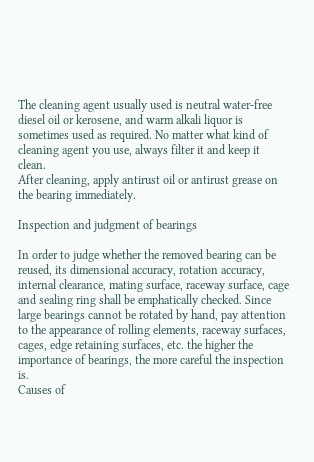The cleaning agent usually used is neutral water-free diesel oil or kerosene, and warm alkali liquor is sometimes used as required. No matter what kind of cleaning agent you use, always filter it and keep it clean.
After cleaning, apply antirust oil or antirust grease on the bearing immediately.

Inspection and judgment of bearings

In order to judge whether the removed bearing can be reused, its dimensional accuracy, rotation accuracy, internal clearance, mating surface, raceway surface, cage and sealing ring shall be emphatically checked. Since large bearings cannot be rotated by hand, pay attention to the appearance of rolling elements, raceway surfaces, cages, edge retaining surfaces, etc. the higher the importance of bearings, the more careful the inspection is.
Causes of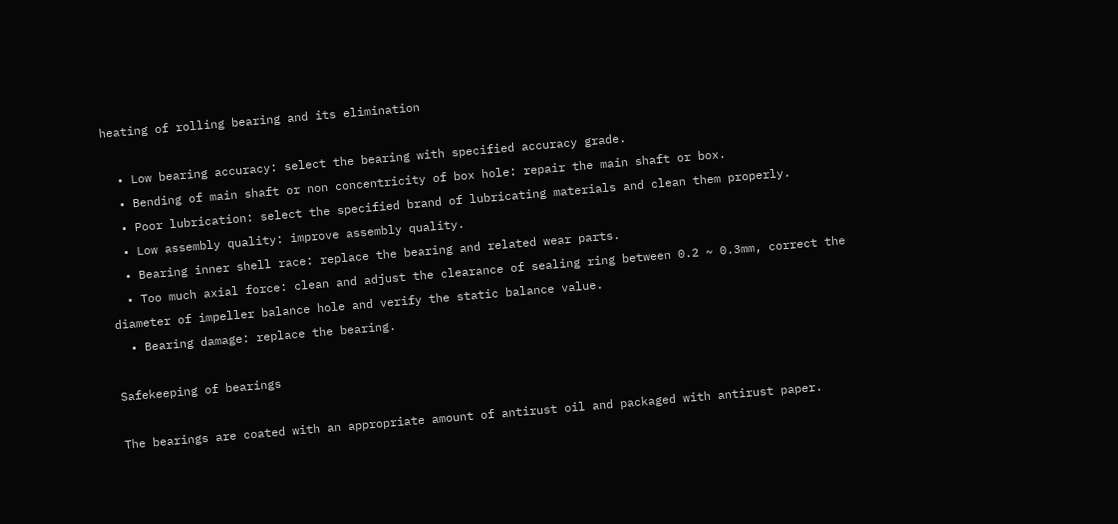heating of rolling bearing and its elimination

  • Low bearing accuracy: select the bearing with specified accuracy grade.
  • Bending of main shaft or non concentricity of box hole: repair the main shaft or box.
  • Poor lubrication: select the specified brand of lubricating materials and clean them properly.
  • Low assembly quality: improve assembly quality.
  • Bearing inner shell race: replace the bearing and related wear parts.
  • Too much axial force: clean and adjust the clearance of sealing ring between 0.2 ~ 0.3mm, correct the diameter of impeller balance hole and verify the static balance value.
  • Bearing damage: replace the bearing.

Safekeeping of bearings

The bearings are coated with an appropriate amount of antirust oil and packaged with antirust paper.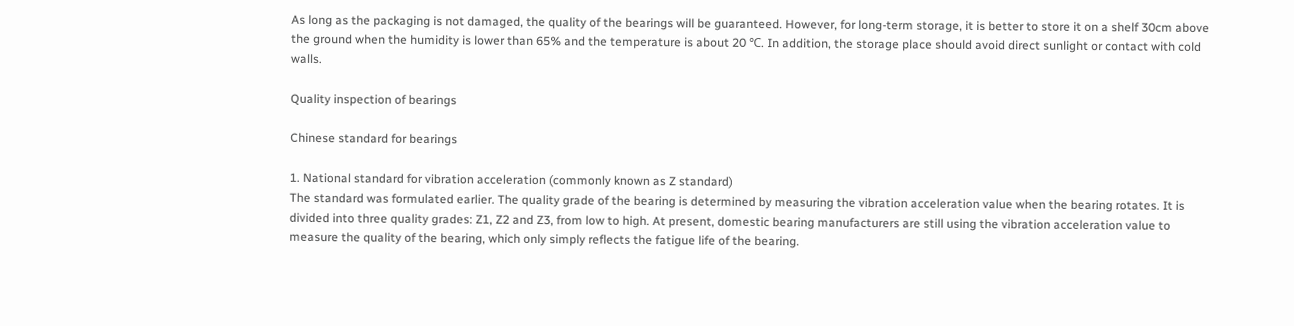As long as the packaging is not damaged, the quality of the bearings will be guaranteed. However, for long-term storage, it is better to store it on a shelf 30cm above the ground when the humidity is lower than 65% and the temperature is about 20 ℃. In addition, the storage place should avoid direct sunlight or contact with cold walls.

Quality inspection of bearings

Chinese standard for bearings

1. National standard for vibration acceleration (commonly known as Z standard)
The standard was formulated earlier. The quality grade of the bearing is determined by measuring the vibration acceleration value when the bearing rotates. It is divided into three quality grades: Z1, Z2 and Z3, from low to high. At present, domestic bearing manufacturers are still using the vibration acceleration value to measure the quality of the bearing, which only simply reflects the fatigue life of the bearing.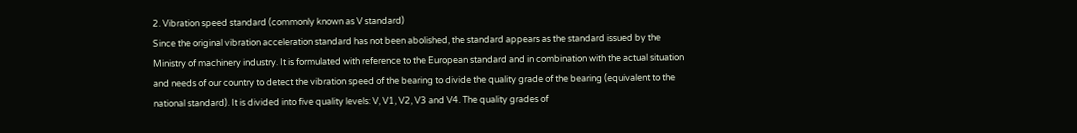2. Vibration speed standard (commonly known as V standard)
Since the original vibration acceleration standard has not been abolished, the standard appears as the standard issued by the Ministry of machinery industry. It is formulated with reference to the European standard and in combination with the actual situation and needs of our country to detect the vibration speed of the bearing to divide the quality grade of the bearing (equivalent to the national standard). It is divided into five quality levels: V, V1, V2, V3 and V4. The quality grades of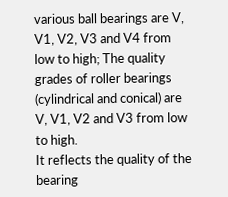various ball bearings are V, V1, V2, V3 and V4 from low to high; The quality grades of roller bearings (cylindrical and conical) are V, V1, V2 and V3 from low to high.
It reflects the quality of the bearing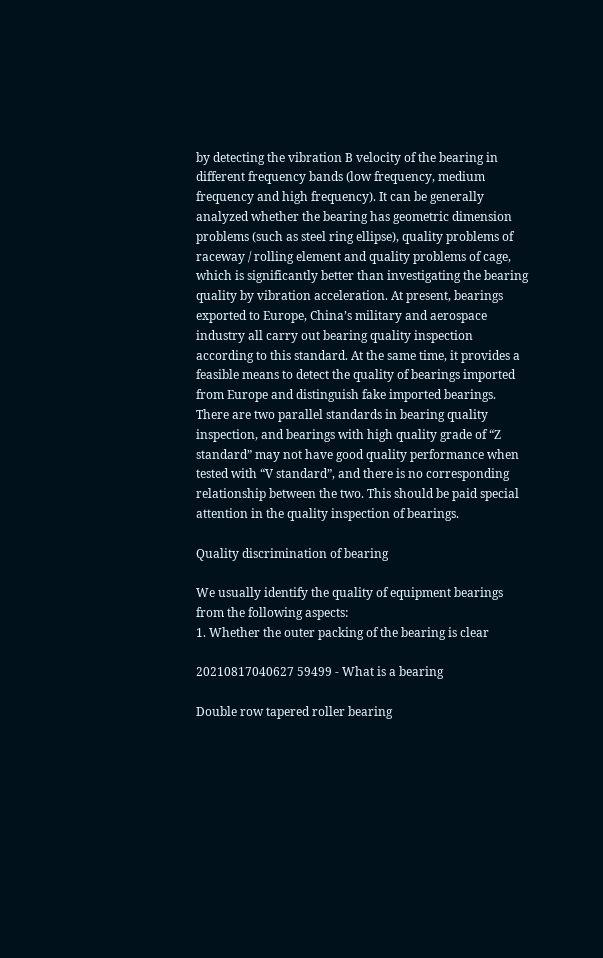by detecting the vibration B velocity of the bearing in different frequency bands (low frequency, medium frequency and high frequency). It can be generally analyzed whether the bearing has geometric dimension problems (such as steel ring ellipse), quality problems of raceway / rolling element and quality problems of cage, which is significantly better than investigating the bearing quality by vibration acceleration. At present, bearings exported to Europe, China’s military and aerospace industry all carry out bearing quality inspection according to this standard. At the same time, it provides a feasible means to detect the quality of bearings imported from Europe and distinguish fake imported bearings.
There are two parallel standards in bearing quality inspection, and bearings with high quality grade of “Z standard” may not have good quality performance when tested with “V standard”, and there is no corresponding relationship between the two. This should be paid special attention in the quality inspection of bearings.

Quality discrimination of bearing

We usually identify the quality of equipment bearings from the following aspects:
1. Whether the outer packing of the bearing is clear

20210817040627 59499 - What is a bearing

Double row tapered roller bearing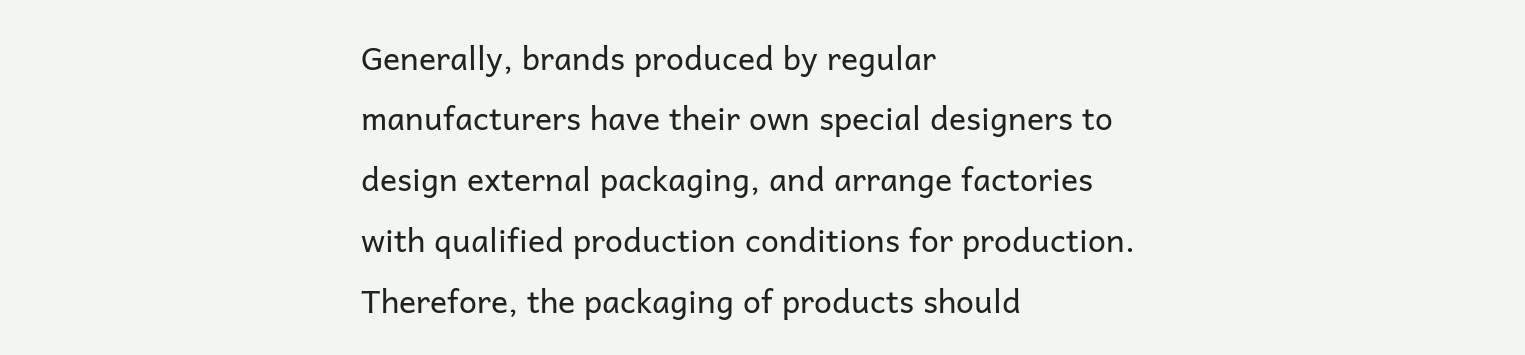Generally, brands produced by regular manufacturers have their own special designers to design external packaging, and arrange factories with qualified production conditions for production. Therefore, the packaging of products should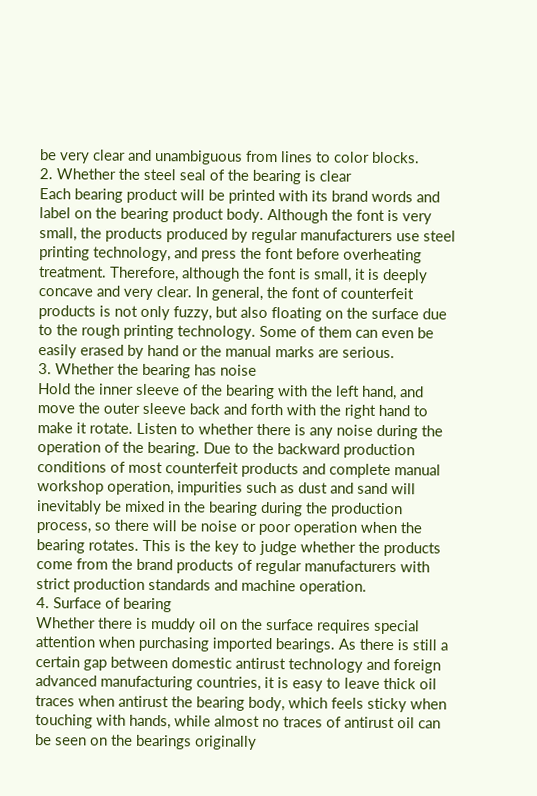be very clear and unambiguous from lines to color blocks.
2. Whether the steel seal of the bearing is clear
Each bearing product will be printed with its brand words and label on the bearing product body. Although the font is very small, the products produced by regular manufacturers use steel printing technology, and press the font before overheating treatment. Therefore, although the font is small, it is deeply concave and very clear. In general, the font of counterfeit products is not only fuzzy, but also floating on the surface due to the rough printing technology. Some of them can even be easily erased by hand or the manual marks are serious.
3. Whether the bearing has noise
Hold the inner sleeve of the bearing with the left hand, and move the outer sleeve back and forth with the right hand to make it rotate. Listen to whether there is any noise during the operation of the bearing. Due to the backward production conditions of most counterfeit products and complete manual workshop operation, impurities such as dust and sand will inevitably be mixed in the bearing during the production process, so there will be noise or poor operation when the bearing rotates. This is the key to judge whether the products come from the brand products of regular manufacturers with strict production standards and machine operation.
4. Surface of bearing
Whether there is muddy oil on the surface requires special attention when purchasing imported bearings. As there is still a certain gap between domestic antirust technology and foreign advanced manufacturing countries, it is easy to leave thick oil traces when antirust the bearing body, which feels sticky when touching with hands, while almost no traces of antirust oil can be seen on the bearings originally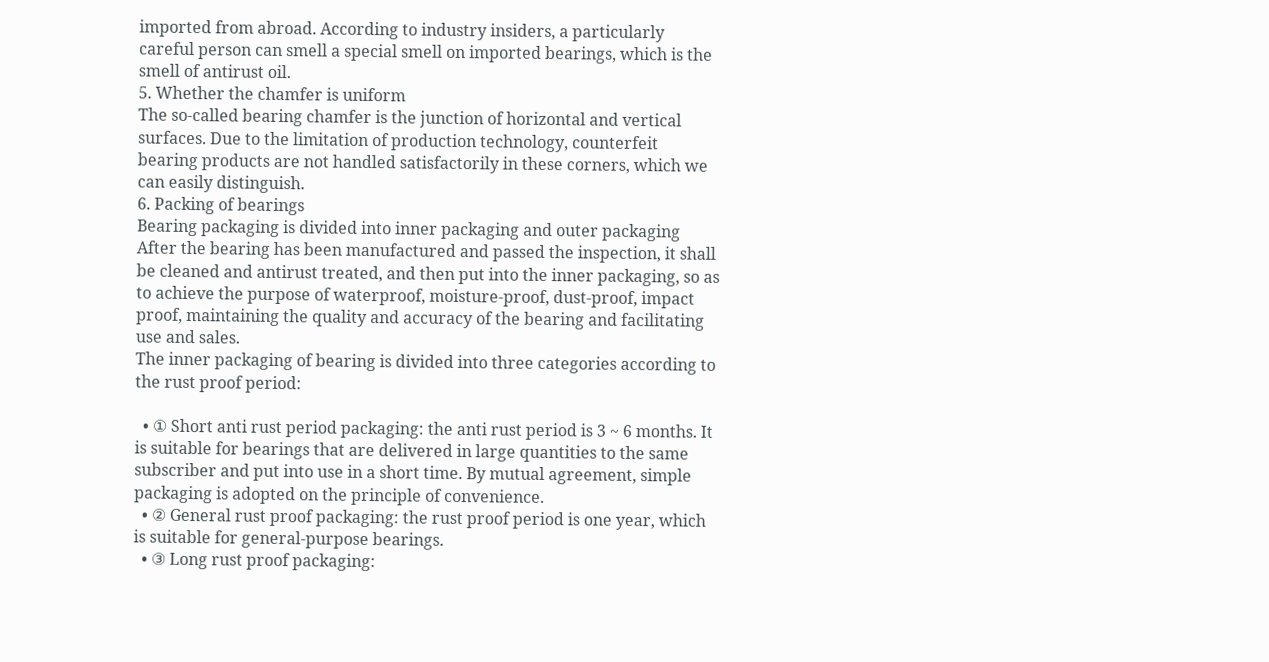imported from abroad. According to industry insiders, a particularly careful person can smell a special smell on imported bearings, which is the smell of antirust oil.
5. Whether the chamfer is uniform
The so-called bearing chamfer is the junction of horizontal and vertical surfaces. Due to the limitation of production technology, counterfeit bearing products are not handled satisfactorily in these corners, which we can easily distinguish.
6. Packing of bearings
Bearing packaging is divided into inner packaging and outer packaging
After the bearing has been manufactured and passed the inspection, it shall be cleaned and antirust treated, and then put into the inner packaging, so as to achieve the purpose of waterproof, moisture-proof, dust-proof, impact proof, maintaining the quality and accuracy of the bearing and facilitating use and sales.
The inner packaging of bearing is divided into three categories according to the rust proof period:

  • ① Short anti rust period packaging: the anti rust period is 3 ~ 6 months. It is suitable for bearings that are delivered in large quantities to the same subscriber and put into use in a short time. By mutual agreement, simple packaging is adopted on the principle of convenience.
  • ② General rust proof packaging: the rust proof period is one year, which is suitable for general-purpose bearings.
  • ③ Long rust proof packaging: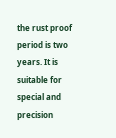the rust proof period is two years. It is suitable for special and precision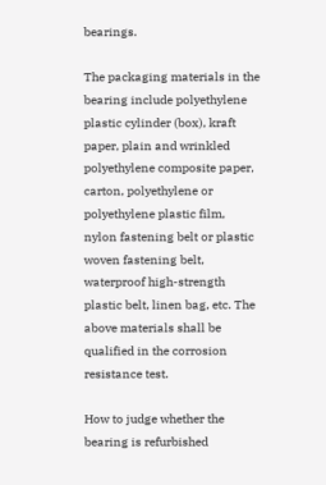bearings.

The packaging materials in the bearing include polyethylene plastic cylinder (box), kraft paper, plain and wrinkled polyethylene composite paper, carton, polyethylene or polyethylene plastic film, nylon fastening belt or plastic woven fastening belt, waterproof high-strength plastic belt, linen bag, etc. The above materials shall be qualified in the corrosion resistance test.

How to judge whether the bearing is refurbished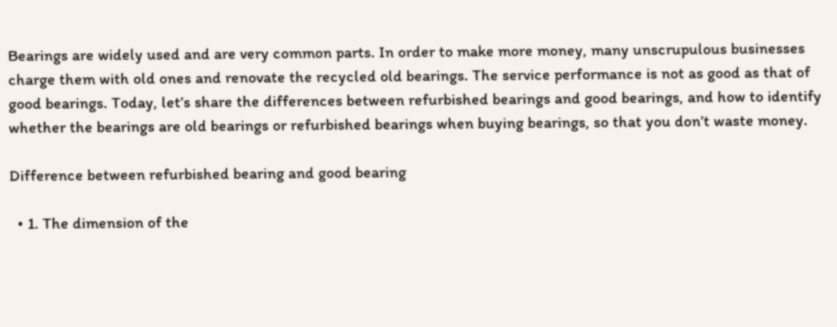Bearings are widely used and are very common parts. In order to make more money, many unscrupulous businesses charge them with old ones and renovate the recycled old bearings. The service performance is not as good as that of good bearings. Today, let’s share the differences between refurbished bearings and good bearings, and how to identify whether the bearings are old bearings or refurbished bearings when buying bearings, so that you don’t waste money.

Difference between refurbished bearing and good bearing

  • 1. The dimension of the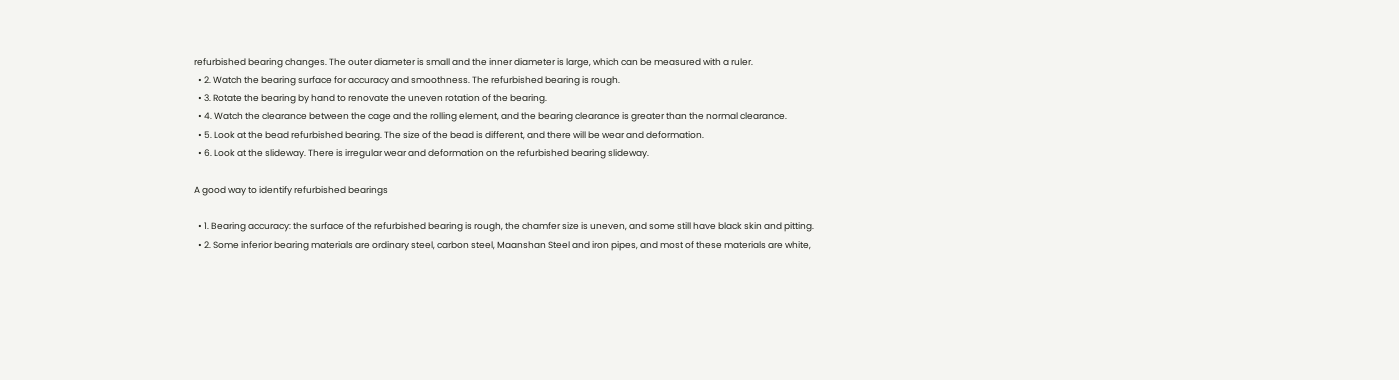refurbished bearing changes. The outer diameter is small and the inner diameter is large, which can be measured with a ruler.
  • 2. Watch the bearing surface for accuracy and smoothness. The refurbished bearing is rough.
  • 3. Rotate the bearing by hand to renovate the uneven rotation of the bearing.
  • 4. Watch the clearance between the cage and the rolling element, and the bearing clearance is greater than the normal clearance.
  • 5. Look at the bead refurbished bearing. The size of the bead is different, and there will be wear and deformation.
  • 6. Look at the slideway. There is irregular wear and deformation on the refurbished bearing slideway.

A good way to identify refurbished bearings

  • 1. Bearing accuracy: the surface of the refurbished bearing is rough, the chamfer size is uneven, and some still have black skin and pitting.
  • 2. Some inferior bearing materials are ordinary steel, carbon steel, Maanshan Steel and iron pipes, and most of these materials are white,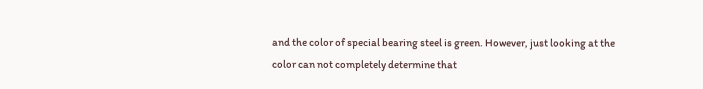and the color of special bearing steel is green. However, just looking at the color can not completely determine that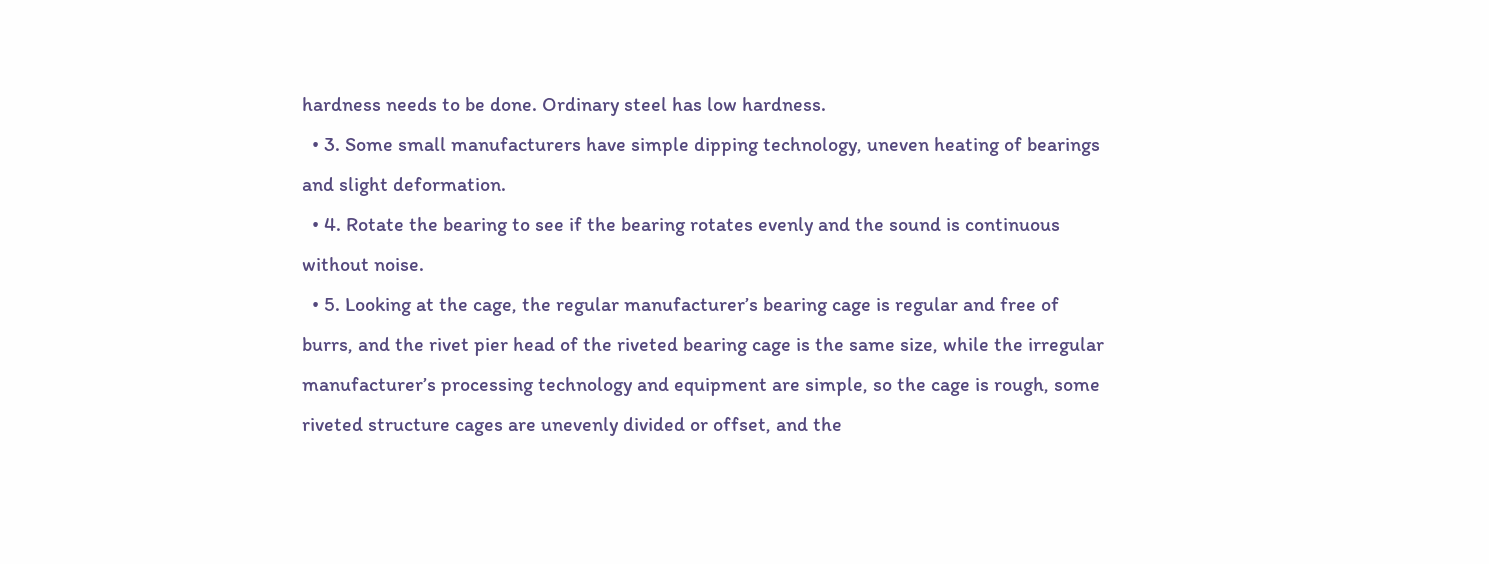hardness needs to be done. Ordinary steel has low hardness.
  • 3. Some small manufacturers have simple dipping technology, uneven heating of bearings and slight deformation.
  • 4. Rotate the bearing to see if the bearing rotates evenly and the sound is continuous without noise.
  • 5. Looking at the cage, the regular manufacturer’s bearing cage is regular and free of burrs, and the rivet pier head of the riveted bearing cage is the same size, while the irregular manufacturer’s processing technology and equipment are simple, so the cage is rough, some riveted structure cages are unevenly divided or offset, and the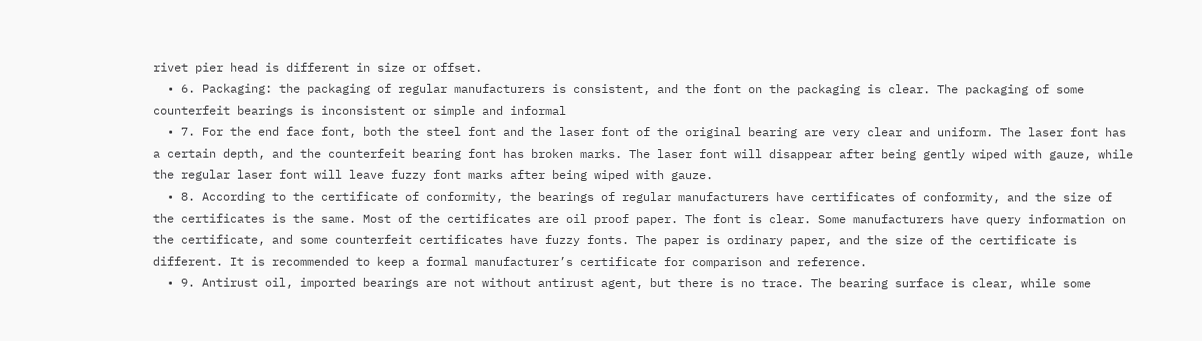rivet pier head is different in size or offset.
  • 6. Packaging: the packaging of regular manufacturers is consistent, and the font on the packaging is clear. The packaging of some counterfeit bearings is inconsistent or simple and informal
  • 7. For the end face font, both the steel font and the laser font of the original bearing are very clear and uniform. The laser font has a certain depth, and the counterfeit bearing font has broken marks. The laser font will disappear after being gently wiped with gauze, while the regular laser font will leave fuzzy font marks after being wiped with gauze.
  • 8. According to the certificate of conformity, the bearings of regular manufacturers have certificates of conformity, and the size of the certificates is the same. Most of the certificates are oil proof paper. The font is clear. Some manufacturers have query information on the certificate, and some counterfeit certificates have fuzzy fonts. The paper is ordinary paper, and the size of the certificate is different. It is recommended to keep a formal manufacturer’s certificate for comparison and reference.
  • 9. Antirust oil, imported bearings are not without antirust agent, but there is no trace. The bearing surface is clear, while some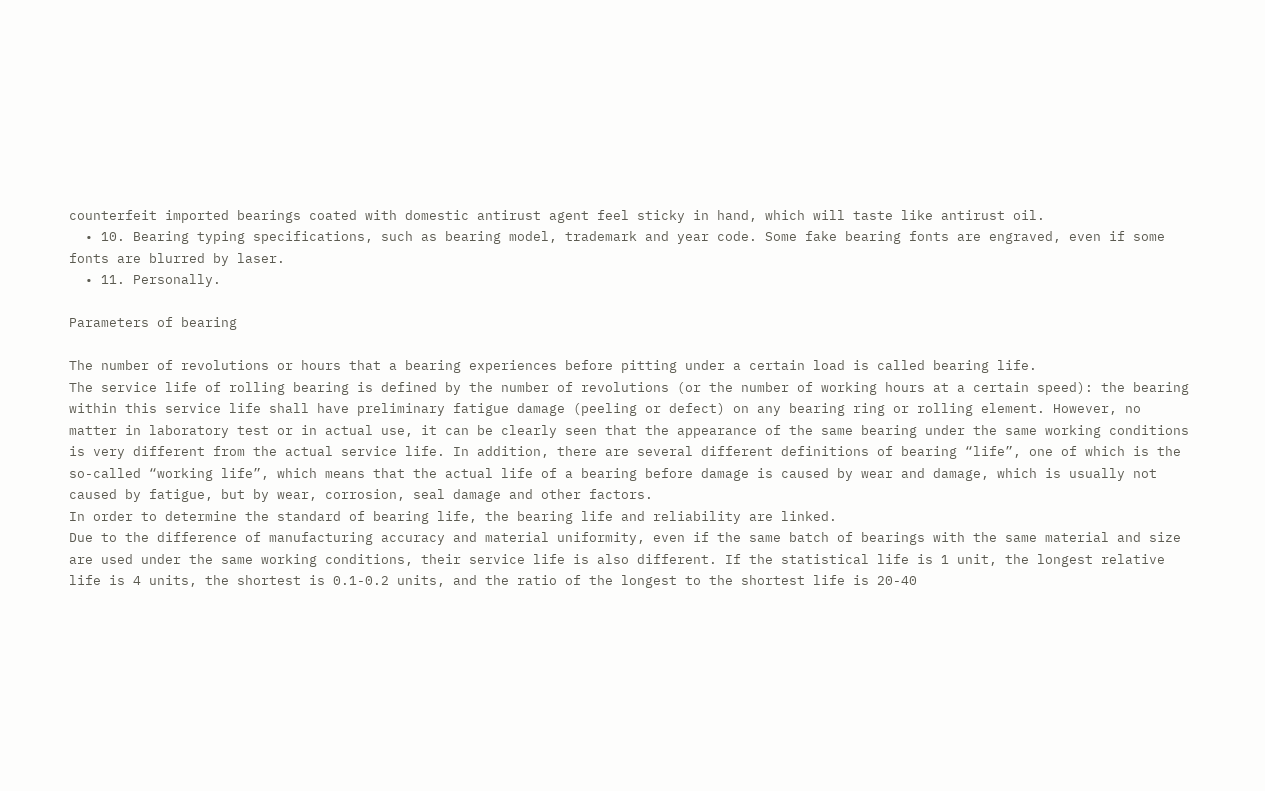counterfeit imported bearings coated with domestic antirust agent feel sticky in hand, which will taste like antirust oil.
  • 10. Bearing typing specifications, such as bearing model, trademark and year code. Some fake bearing fonts are engraved, even if some fonts are blurred by laser.
  • 11. Personally.

Parameters of bearing

The number of revolutions or hours that a bearing experiences before pitting under a certain load is called bearing life.
The service life of rolling bearing is defined by the number of revolutions (or the number of working hours at a certain speed): the bearing within this service life shall have preliminary fatigue damage (peeling or defect) on any bearing ring or rolling element. However, no matter in laboratory test or in actual use, it can be clearly seen that the appearance of the same bearing under the same working conditions is very different from the actual service life. In addition, there are several different definitions of bearing “life”, one of which is the so-called “working life”, which means that the actual life of a bearing before damage is caused by wear and damage, which is usually not caused by fatigue, but by wear, corrosion, seal damage and other factors.
In order to determine the standard of bearing life, the bearing life and reliability are linked.
Due to the difference of manufacturing accuracy and material uniformity, even if the same batch of bearings with the same material and size are used under the same working conditions, their service life is also different. If the statistical life is 1 unit, the longest relative life is 4 units, the shortest is 0.1-0.2 units, and the ratio of the longest to the shortest life is 20-40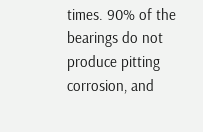times. 90% of the bearings do not produce pitting corrosion, and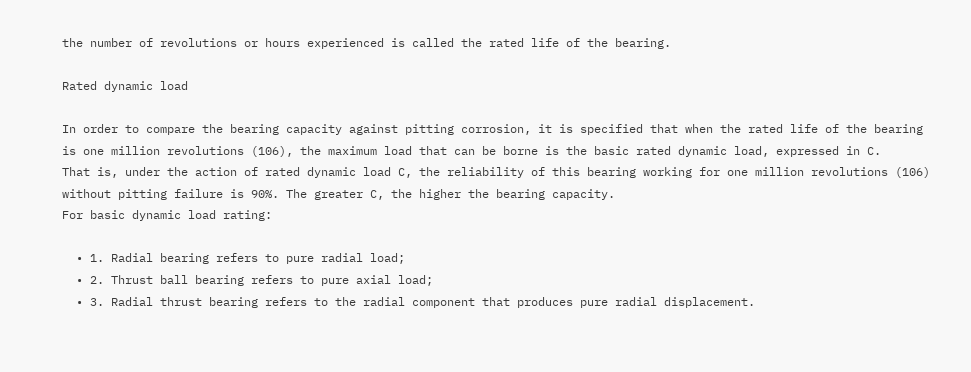the number of revolutions or hours experienced is called the rated life of the bearing.

Rated dynamic load

In order to compare the bearing capacity against pitting corrosion, it is specified that when the rated life of the bearing is one million revolutions (106), the maximum load that can be borne is the basic rated dynamic load, expressed in C.
That is, under the action of rated dynamic load C, the reliability of this bearing working for one million revolutions (106) without pitting failure is 90%. The greater C, the higher the bearing capacity.
For basic dynamic load rating:

  • 1. Radial bearing refers to pure radial load;
  • 2. Thrust ball bearing refers to pure axial load;
  • 3. Radial thrust bearing refers to the radial component that produces pure radial displacement.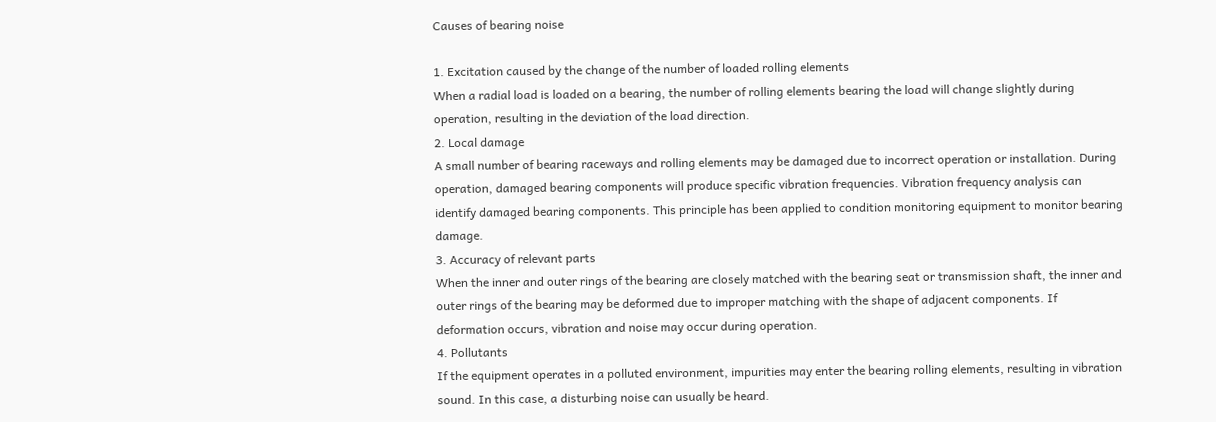Causes of bearing noise

1. Excitation caused by the change of the number of loaded rolling elements
When a radial load is loaded on a bearing, the number of rolling elements bearing the load will change slightly during operation, resulting in the deviation of the load direction.
2. Local damage
A small number of bearing raceways and rolling elements may be damaged due to incorrect operation or installation. During operation, damaged bearing components will produce specific vibration frequencies. Vibration frequency analysis can identify damaged bearing components. This principle has been applied to condition monitoring equipment to monitor bearing damage.
3. Accuracy of relevant parts
When the inner and outer rings of the bearing are closely matched with the bearing seat or transmission shaft, the inner and outer rings of the bearing may be deformed due to improper matching with the shape of adjacent components. If deformation occurs, vibration and noise may occur during operation.
4. Pollutants
If the equipment operates in a polluted environment, impurities may enter the bearing rolling elements, resulting in vibration sound. In this case, a disturbing noise can usually be heard.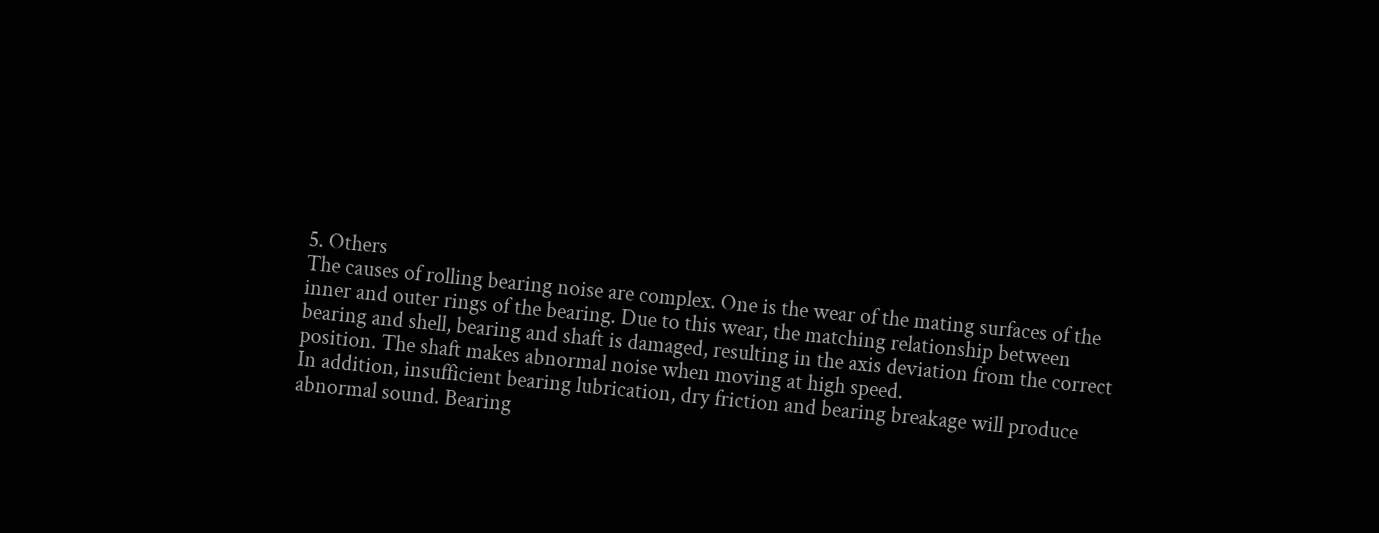5. Others
The causes of rolling bearing noise are complex. One is the wear of the mating surfaces of the inner and outer rings of the bearing. Due to this wear, the matching relationship between bearing and shell, bearing and shaft is damaged, resulting in the axis deviation from the correct position. The shaft makes abnormal noise when moving at high speed.
In addition, insufficient bearing lubrication, dry friction and bearing breakage will produce abnormal sound. Bearing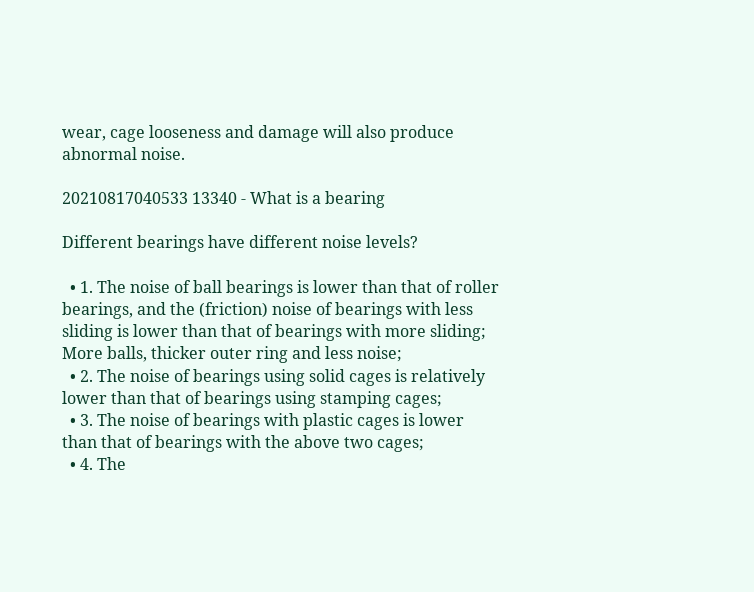wear, cage looseness and damage will also produce abnormal noise.

20210817040533 13340 - What is a bearing

Different bearings have different noise levels?

  • 1. The noise of ball bearings is lower than that of roller bearings, and the (friction) noise of bearings with less sliding is lower than that of bearings with more sliding; More balls, thicker outer ring and less noise;
  • 2. The noise of bearings using solid cages is relatively lower than that of bearings using stamping cages;
  • 3. The noise of bearings with plastic cages is lower than that of bearings with the above two cages;
  • 4. The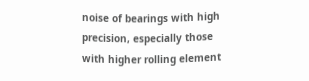noise of bearings with high precision, especially those with higher rolling element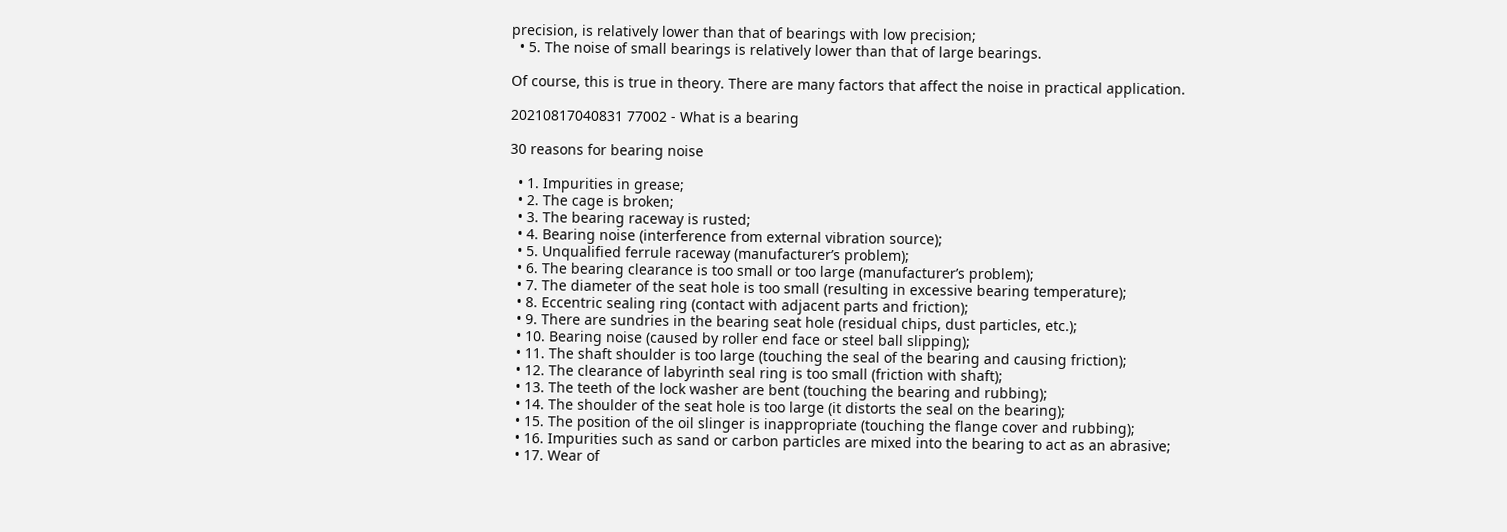precision, is relatively lower than that of bearings with low precision;
  • 5. The noise of small bearings is relatively lower than that of large bearings.

Of course, this is true in theory. There are many factors that affect the noise in practical application.

20210817040831 77002 - What is a bearing

30 reasons for bearing noise

  • 1. Impurities in grease;
  • 2. The cage is broken;
  • 3. The bearing raceway is rusted;
  • 4. Bearing noise (interference from external vibration source);
  • 5. Unqualified ferrule raceway (manufacturer’s problem);
  • 6. The bearing clearance is too small or too large (manufacturer’s problem);
  • 7. The diameter of the seat hole is too small (resulting in excessive bearing temperature);
  • 8. Eccentric sealing ring (contact with adjacent parts and friction);
  • 9. There are sundries in the bearing seat hole (residual chips, dust particles, etc.);
  • 10. Bearing noise (caused by roller end face or steel ball slipping);
  • 11. The shaft shoulder is too large (touching the seal of the bearing and causing friction);
  • 12. The clearance of labyrinth seal ring is too small (friction with shaft);
  • 13. The teeth of the lock washer are bent (touching the bearing and rubbing);
  • 14. The shoulder of the seat hole is too large (it distorts the seal on the bearing);
  • 15. The position of the oil slinger is inappropriate (touching the flange cover and rubbing);
  • 16. Impurities such as sand or carbon particles are mixed into the bearing to act as an abrasive;
  • 17. Wear of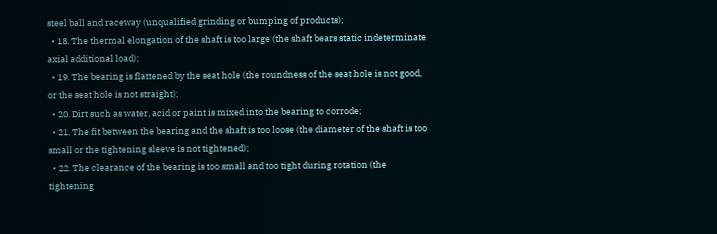steel ball and raceway (unqualified grinding or bumping of products);
  • 18. The thermal elongation of the shaft is too large (the shaft bears static indeterminate axial additional load);
  • 19. The bearing is flattened by the seat hole (the roundness of the seat hole is not good, or the seat hole is not straight);
  • 20. Dirt such as water, acid or paint is mixed into the bearing to corrode;
  • 21. The fit between the bearing and the shaft is too loose (the diameter of the shaft is too small or the tightening sleeve is not tightened);
  • 22. The clearance of the bearing is too small and too tight during rotation (the tightening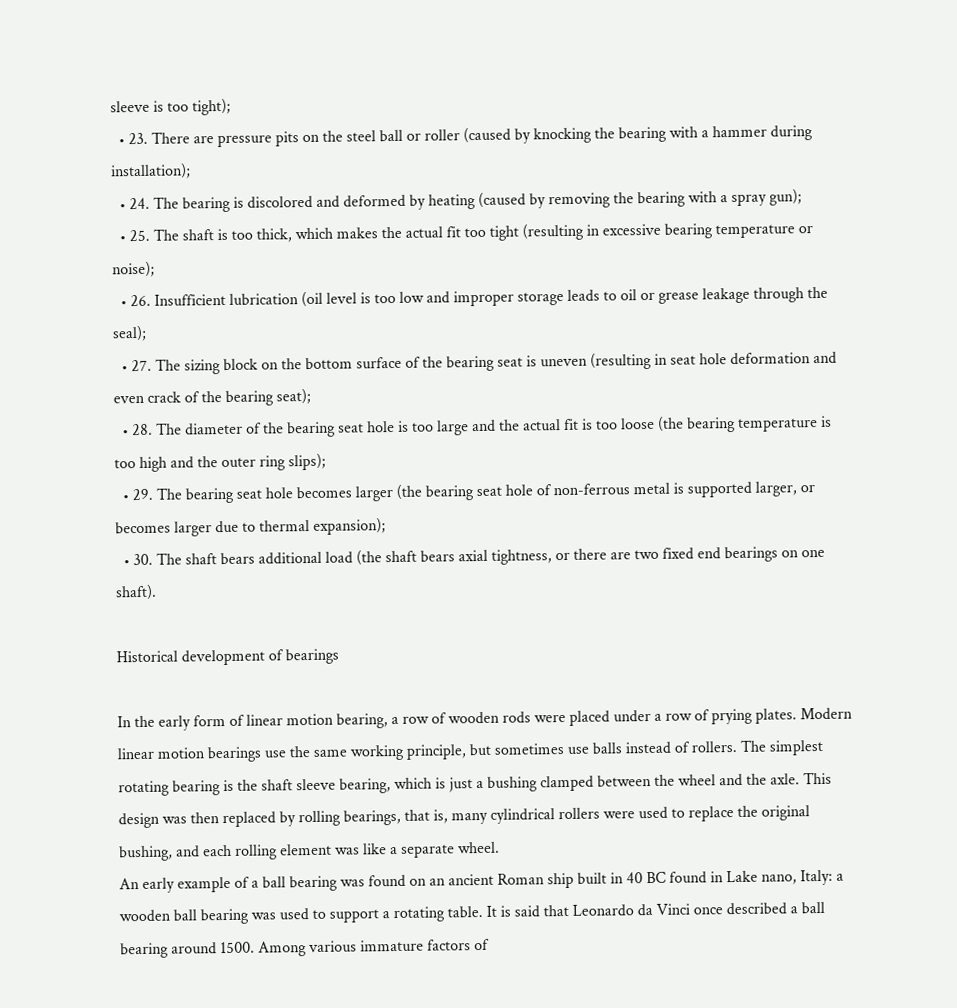sleeve is too tight);
  • 23. There are pressure pits on the steel ball or roller (caused by knocking the bearing with a hammer during installation);
  • 24. The bearing is discolored and deformed by heating (caused by removing the bearing with a spray gun);
  • 25. The shaft is too thick, which makes the actual fit too tight (resulting in excessive bearing temperature or noise);
  • 26. Insufficient lubrication (oil level is too low and improper storage leads to oil or grease leakage through the seal);
  • 27. The sizing block on the bottom surface of the bearing seat is uneven (resulting in seat hole deformation and even crack of the bearing seat);
  • 28. The diameter of the bearing seat hole is too large and the actual fit is too loose (the bearing temperature is too high and the outer ring slips);
  • 29. The bearing seat hole becomes larger (the bearing seat hole of non-ferrous metal is supported larger, or becomes larger due to thermal expansion);
  • 30. The shaft bears additional load (the shaft bears axial tightness, or there are two fixed end bearings on one shaft).

Historical development of bearings

In the early form of linear motion bearing, a row of wooden rods were placed under a row of prying plates. Modern linear motion bearings use the same working principle, but sometimes use balls instead of rollers. The simplest rotating bearing is the shaft sleeve bearing, which is just a bushing clamped between the wheel and the axle. This design was then replaced by rolling bearings, that is, many cylindrical rollers were used to replace the original bushing, and each rolling element was like a separate wheel.
An early example of a ball bearing was found on an ancient Roman ship built in 40 BC found in Lake nano, Italy: a wooden ball bearing was used to support a rotating table. It is said that Leonardo da Vinci once described a ball bearing around 1500. Among various immature factors of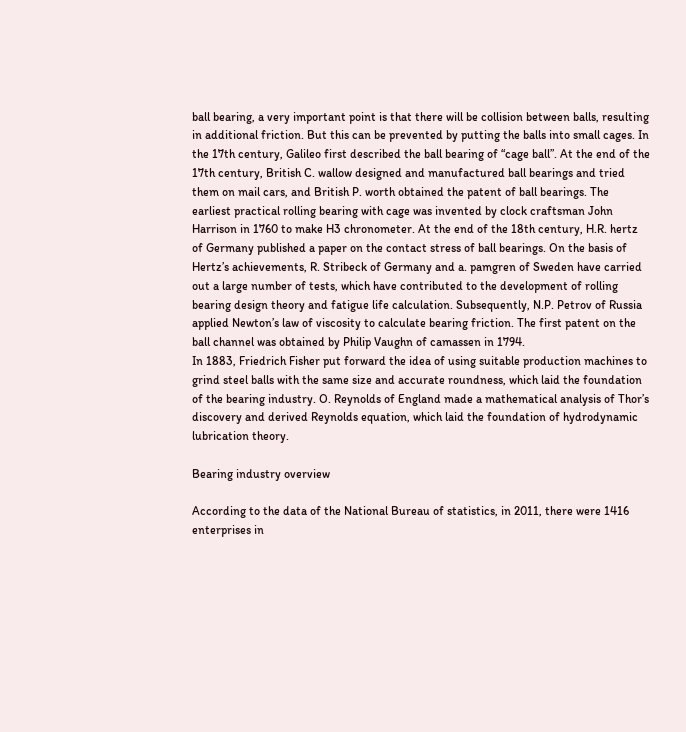ball bearing, a very important point is that there will be collision between balls, resulting in additional friction. But this can be prevented by putting the balls into small cages. In the 17th century, Galileo first described the ball bearing of “cage ball”. At the end of the 17th century, British C. wallow designed and manufactured ball bearings and tried them on mail cars, and British P. worth obtained the patent of ball bearings. The earliest practical rolling bearing with cage was invented by clock craftsman John Harrison in 1760 to make H3 chronometer. At the end of the 18th century, H.R. hertz of Germany published a paper on the contact stress of ball bearings. On the basis of Hertz’s achievements, R. Stribeck of Germany and a. pamgren of Sweden have carried out a large number of tests, which have contributed to the development of rolling bearing design theory and fatigue life calculation. Subsequently, N.P. Petrov of Russia applied Newton’s law of viscosity to calculate bearing friction. The first patent on the ball channel was obtained by Philip Vaughn of camassen in 1794.
In 1883, Friedrich Fisher put forward the idea of using suitable production machines to grind steel balls with the same size and accurate roundness, which laid the foundation of the bearing industry. O. Reynolds of England made a mathematical analysis of Thor’s discovery and derived Reynolds equation, which laid the foundation of hydrodynamic lubrication theory.

Bearing industry overview

According to the data of the National Bureau of statistics, in 2011, there were 1416 enterprises in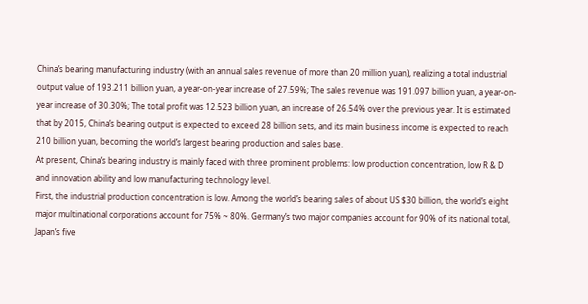China’s bearing manufacturing industry (with an annual sales revenue of more than 20 million yuan), realizing a total industrial output value of 193.211 billion yuan, a year-on-year increase of 27.59%; The sales revenue was 191.097 billion yuan, a year-on-year increase of 30.30%; The total profit was 12.523 billion yuan, an increase of 26.54% over the previous year. It is estimated that by 2015, China’s bearing output is expected to exceed 28 billion sets, and its main business income is expected to reach 210 billion yuan, becoming the world’s largest bearing production and sales base.
At present, China’s bearing industry is mainly faced with three prominent problems: low production concentration, low R & D and innovation ability and low manufacturing technology level.
First, the industrial production concentration is low. Among the world’s bearing sales of about US $30 billion, the world’s eight major multinational corporations account for 75% ~ 80%. Germany’s two major companies account for 90% of its national total, Japan’s five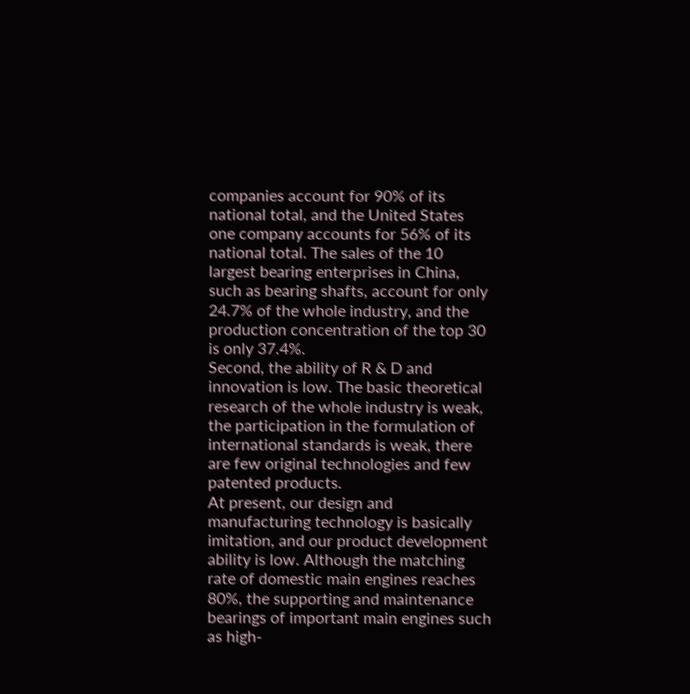companies account for 90% of its national total, and the United States one company accounts for 56% of its national total. The sales of the 10 largest bearing enterprises in China, such as bearing shafts, account for only 24.7% of the whole industry, and the production concentration of the top 30 is only 37.4%.
Second, the ability of R & D and innovation is low. The basic theoretical research of the whole industry is weak, the participation in the formulation of international standards is weak, there are few original technologies and few patented products.
At present, our design and manufacturing technology is basically imitation, and our product development ability is low. Although the matching rate of domestic main engines reaches 80%, the supporting and maintenance bearings of important main engines such as high-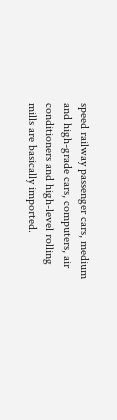speed railway passenger cars, medium and high-grade cars, computers, air conditioners and high-level rolling mills are basically imported.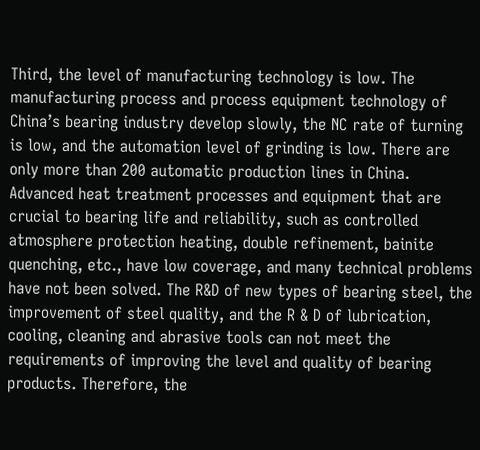Third, the level of manufacturing technology is low. The manufacturing process and process equipment technology of China’s bearing industry develop slowly, the NC rate of turning is low, and the automation level of grinding is low. There are only more than 200 automatic production lines in China. Advanced heat treatment processes and equipment that are crucial to bearing life and reliability, such as controlled atmosphere protection heating, double refinement, bainite quenching, etc., have low coverage, and many technical problems have not been solved. The R&D of new types of bearing steel, the improvement of steel quality, and the R & D of lubrication, cooling, cleaning and abrasive tools can not meet the requirements of improving the level and quality of bearing products. Therefore, the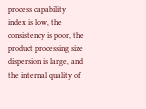process capability index is low, the consistency is poor, the product processing size dispersion is large, and the internal quality of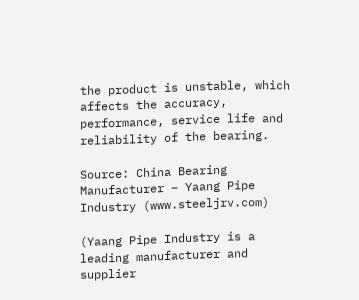the product is unstable, which affects the accuracy, performance, service life and reliability of the bearing.

Source: China Bearing Manufacturer – Yaang Pipe Industry (www.steeljrv.com)

(Yaang Pipe Industry is a leading manufacturer and supplier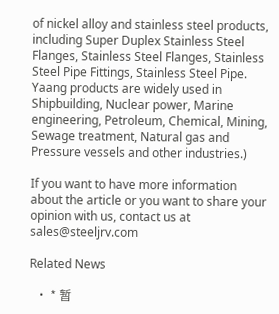of nickel alloy and stainless steel products, including Super Duplex Stainless Steel Flanges, Stainless Steel Flanges, Stainless Steel Pipe Fittings, Stainless Steel Pipe. Yaang products are widely used in Shipbuilding, Nuclear power, Marine engineering, Petroleum, Chemical, Mining, Sewage treatment, Natural gas and Pressure vessels and other industries.)

If you want to have more information about the article or you want to share your opinion with us, contact us at sales@steeljrv.com

Related News

  • * 暂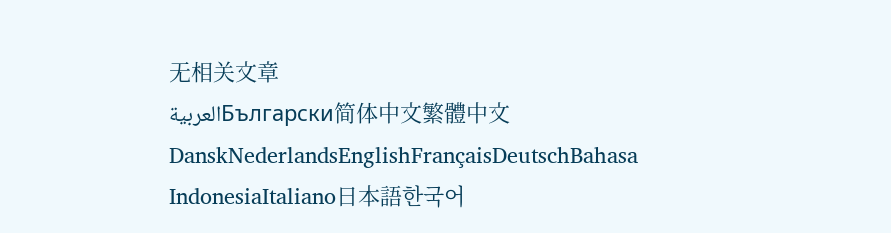无相关文章
العربيةБългарски简体中文繁體中文DanskNederlandsEnglishFrançaisDeutschBahasa IndonesiaItaliano日本語한국어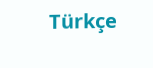Türkçe